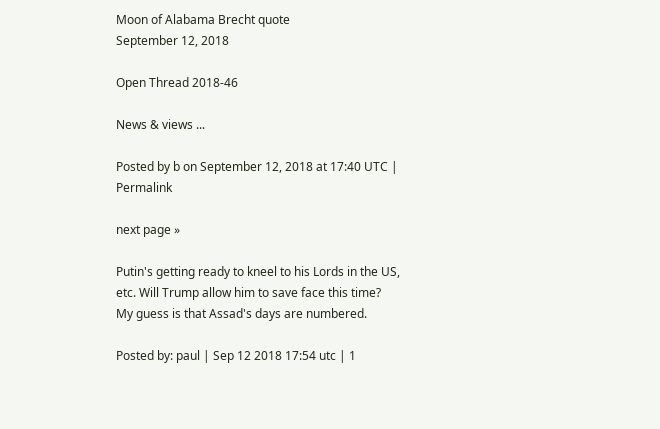Moon of Alabama Brecht quote
September 12, 2018

Open Thread 2018-46

News & views ...

Posted by b on September 12, 2018 at 17:40 UTC | Permalink

next page »

Putin's getting ready to kneel to his Lords in the US, etc. Will Trump allow him to save face this time? My guess is that Assad's days are numbered.

Posted by: paul | Sep 12 2018 17:54 utc | 1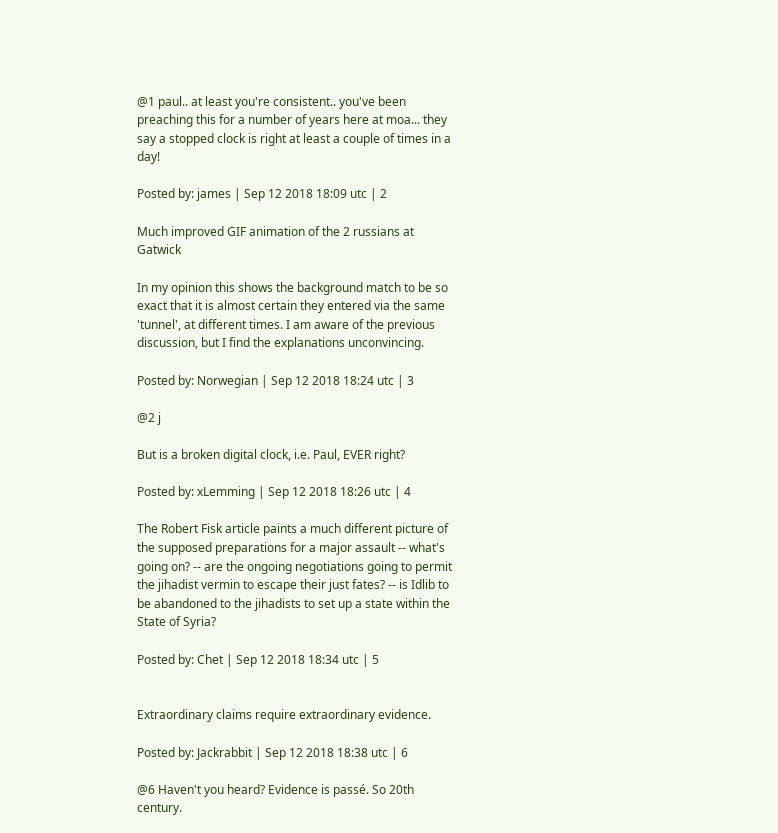@1 paul.. at least you're consistent.. you've been preaching this for a number of years here at moa... they say a stopped clock is right at least a couple of times in a day!

Posted by: james | Sep 12 2018 18:09 utc | 2

Much improved GIF animation of the 2 russians at Gatwick

In my opinion this shows the background match to be so exact that it is almost certain they entered via the same 'tunnel', at different times. I am aware of the previous discussion, but I find the explanations unconvincing.

Posted by: Norwegian | Sep 12 2018 18:24 utc | 3

@2 j

But is a broken digital clock, i.e. Paul, EVER right?

Posted by: xLemming | Sep 12 2018 18:26 utc | 4

The Robert Fisk article paints a much different picture of the supposed preparations for a major assault -- what's going on? -- are the ongoing negotiations going to permit the jihadist vermin to escape their just fates? -- is Idlib to be abandoned to the jihadists to set up a state within the State of Syria?

Posted by: Chet | Sep 12 2018 18:34 utc | 5


Extraordinary claims require extraordinary evidence.

Posted by: Jackrabbit | Sep 12 2018 18:38 utc | 6

@6 Haven't you heard? Evidence is passé. So 20th century.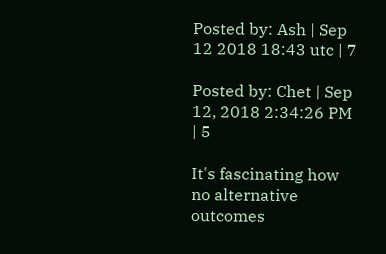Posted by: Ash | Sep 12 2018 18:43 utc | 7

Posted by: Chet | Sep 12, 2018 2:34:26 PM | 5

It's fascinating how no alternative outcomes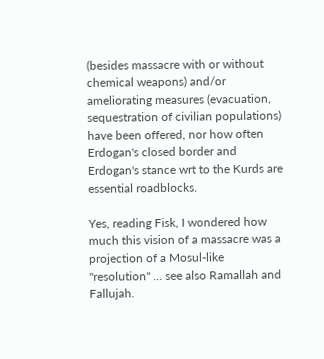(besides massacre with or without chemical weapons) and/or ameliorating measures (evacuation, sequestration of civilian populations) have been offered, nor how often Erdogan's closed border and Erdogan's stance wrt to the Kurds are essential roadblocks.

Yes, reading Fisk, I wondered how much this vision of a massacre was a projection of a Mosul-like "resolution" ... see also Ramallah and Fallujah.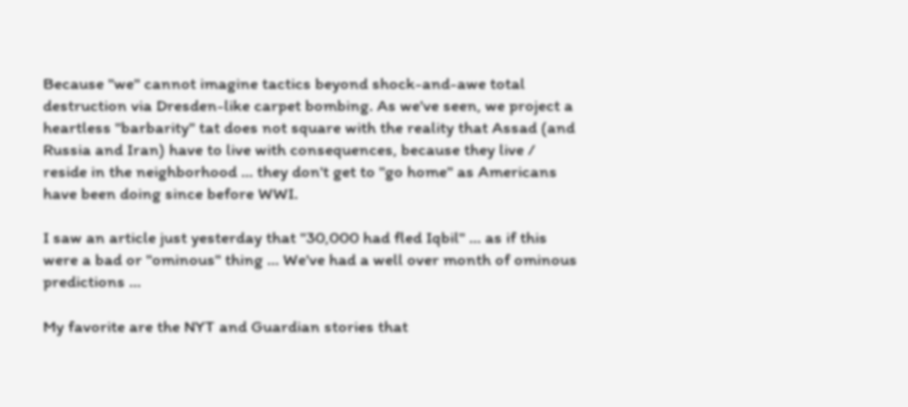Because "we" cannot imagine tactics beyond shock-and-awe total destruction via Dresden-like carpet bombing. As we've seen, we project a heartless "barbarity" tat does not square with the reality that Assad (and Russia and Iran) have to live with consequences, because they live / reside in the neighborhood ... they don't get to "go home" as Americans have been doing since before WWI.

I saw an article just yesterday that "30,000 had fled Iqbil" ... as if this were a bad or "ominous" thing ... We've had a well over month of ominous predictions ...

My favorite are the NYT and Guardian stories that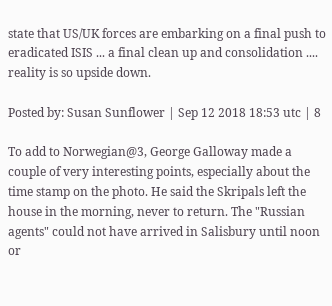state that US/UK forces are embarking on a final push to eradicated ISIS ... a final clean up and consolidation .... reality is so upside down.

Posted by: Susan Sunflower | Sep 12 2018 18:53 utc | 8

To add to Norwegian@3, George Galloway made a couple of very interesting points, especially about the time stamp on the photo. He said the Skripals left the house in the morning, never to return. The "Russian agents" could not have arrived in Salisbury until noon or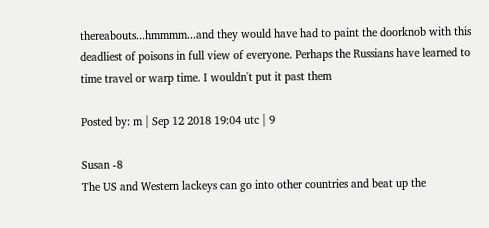thereabouts...hmmmm...and they would have had to paint the doorknob with this deadliest of poisons in full view of everyone. Perhaps the Russians have learned to time travel or warp time. I wouldn't put it past them

Posted by: m | Sep 12 2018 19:04 utc | 9

Susan -8
The US and Western lackeys can go into other countries and beat up the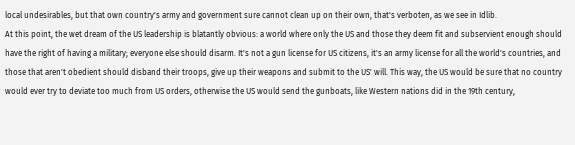local undesirables, but that own country's army and government sure cannot clean up on their own, that's verboten, as we see in Idlib.
At this point, the wet dream of the US leadership is blatantly obvious: a world where only the US and those they deem fit and subservient enough should have the right of having a military; everyone else should disarm. It's not a gun license for US citizens, it's an army license for all the world's countries, and those that aren't obedient should disband their troops, give up their weapons and submit to the US' will. This way, the US would be sure that no country would ever try to deviate too much from US orders, otherwise the US would send the gunboats, like Western nations did in the 19th century,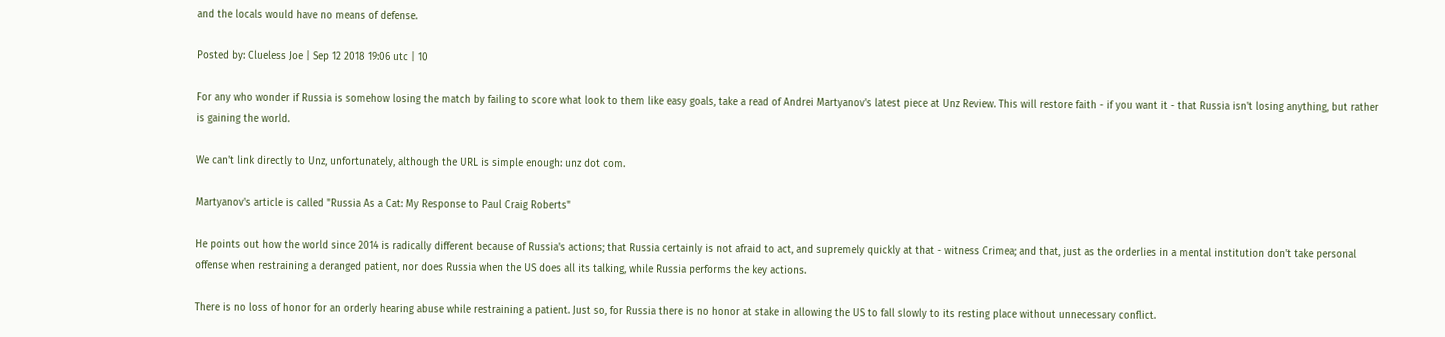and the locals would have no means of defense.

Posted by: Clueless Joe | Sep 12 2018 19:06 utc | 10

For any who wonder if Russia is somehow losing the match by failing to score what look to them like easy goals, take a read of Andrei Martyanov's latest piece at Unz Review. This will restore faith - if you want it - that Russia isn't losing anything, but rather is gaining the world.

We can't link directly to Unz, unfortunately, although the URL is simple enough: unz dot com.

Martyanov's article is called "Russia As a Cat: My Response to Paul Craig Roberts"

He points out how the world since 2014 is radically different because of Russia's actions; that Russia certainly is not afraid to act, and supremely quickly at that - witness Crimea; and that, just as the orderlies in a mental institution don't take personal offense when restraining a deranged patient, nor does Russia when the US does all its talking, while Russia performs the key actions.

There is no loss of honor for an orderly hearing abuse while restraining a patient. Just so, for Russia there is no honor at stake in allowing the US to fall slowly to its resting place without unnecessary conflict.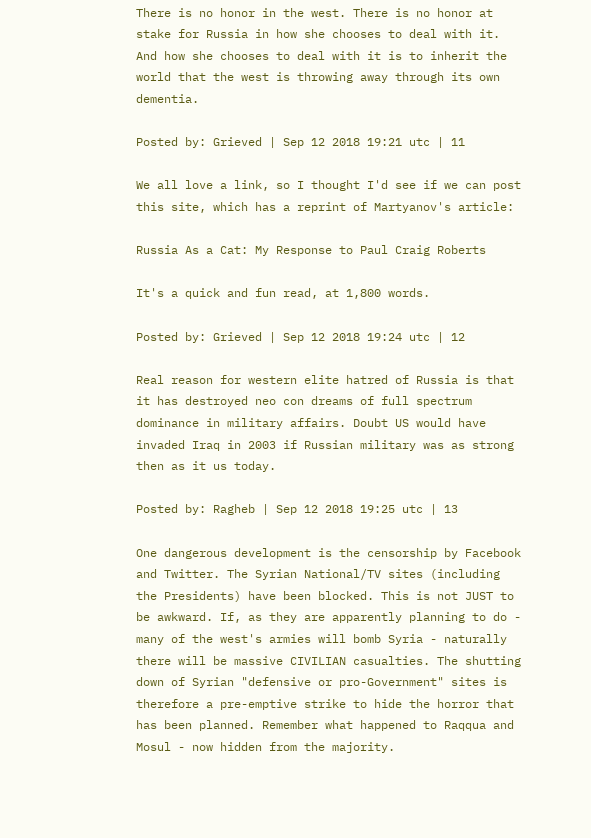There is no honor in the west. There is no honor at stake for Russia in how she chooses to deal with it. And how she chooses to deal with it is to inherit the world that the west is throwing away through its own dementia.

Posted by: Grieved | Sep 12 2018 19:21 utc | 11

We all love a link, so I thought I'd see if we can post this site, which has a reprint of Martyanov's article:

Russia As a Cat: My Response to Paul Craig Roberts

It's a quick and fun read, at 1,800 words.

Posted by: Grieved | Sep 12 2018 19:24 utc | 12

Real reason for western elite hatred of Russia is that it has destroyed neo con dreams of full spectrum dominance in military affairs. Doubt US would have invaded Iraq in 2003 if Russian military was as strong then as it us today.

Posted by: Ragheb | Sep 12 2018 19:25 utc | 13

One dangerous development is the censorship by Facebook and Twitter. The Syrian National/TV sites (including the Presidents) have been blocked. This is not JUST to be awkward. If, as they are apparently planning to do - many of the west's armies will bomb Syria - naturally there will be massive CIVILIAN casualties. The shutting down of Syrian "defensive or pro-Government" sites is therefore a pre-emptive strike to hide the horror that has been planned. Remember what happened to Raqqua and Mosul - now hidden from the majority.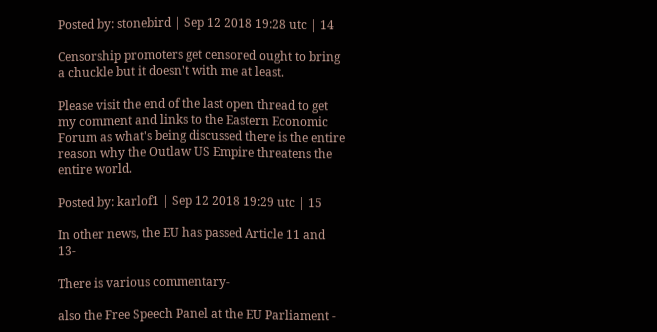Posted by: stonebird | Sep 12 2018 19:28 utc | 14

Censorship promoters get censored ought to bring a chuckle but it doesn't with me at least.

Please visit the end of the last open thread to get my comment and links to the Eastern Economic Forum as what's being discussed there is the entire reason why the Outlaw US Empire threatens the entire world.

Posted by: karlof1 | Sep 12 2018 19:29 utc | 15

In other news, the EU has passed Article 11 and 13-

There is various commentary-

also the Free Speech Panel at the EU Parliament -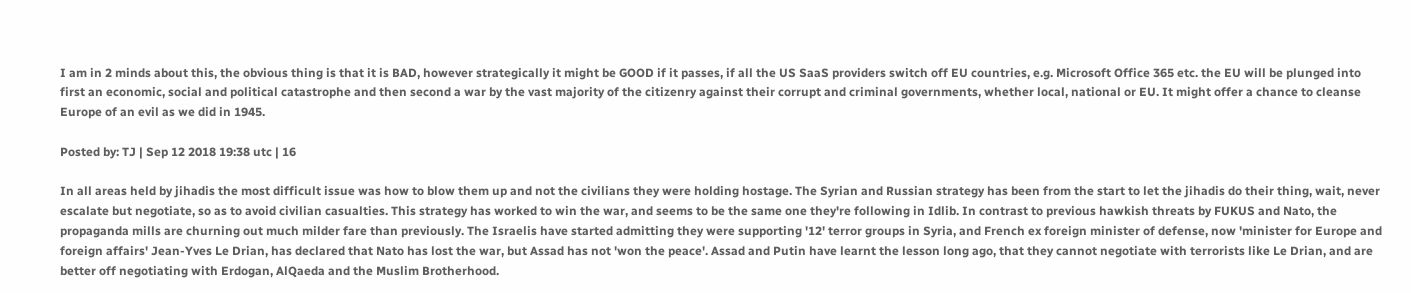I am in 2 minds about this, the obvious thing is that it is BAD, however strategically it might be GOOD if it passes, if all the US SaaS providers switch off EU countries, e.g. Microsoft Office 365 etc. the EU will be plunged into first an economic, social and political catastrophe and then second a war by the vast majority of the citizenry against their corrupt and criminal governments, whether local, national or EU. It might offer a chance to cleanse Europe of an evil as we did in 1945.

Posted by: TJ | Sep 12 2018 19:38 utc | 16

In all areas held by jihadis the most difficult issue was how to blow them up and not the civilians they were holding hostage. The Syrian and Russian strategy has been from the start to let the jihadis do their thing, wait, never escalate but negotiate, so as to avoid civilian casualties. This strategy has worked to win the war, and seems to be the same one they're following in Idlib. In contrast to previous hawkish threats by FUKUS and Nato, the propaganda mills are churning out much milder fare than previously. The Israelis have started admitting they were supporting '12' terror groups in Syria, and French ex foreign minister of defense, now 'minister for Europe and foreign affairs' Jean-Yves Le Drian, has declared that Nato has lost the war, but Assad has not 'won the peace'. Assad and Putin have learnt the lesson long ago, that they cannot negotiate with terrorists like Le Drian, and are better off negotiating with Erdogan, AlQaeda and the Muslim Brotherhood.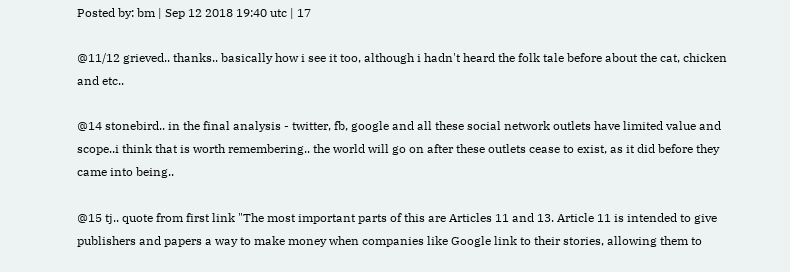Posted by: bm | Sep 12 2018 19:40 utc | 17

@11/12 grieved.. thanks.. basically how i see it too, although i hadn't heard the folk tale before about the cat, chicken and etc..

@14 stonebird.. in the final analysis - twitter, fb, google and all these social network outlets have limited value and scope..i think that is worth remembering.. the world will go on after these outlets cease to exist, as it did before they came into being..

@15 tj.. quote from first link "The most important parts of this are Articles 11 and 13. Article 11 is intended to give publishers and papers a way to make money when companies like Google link to their stories, allowing them to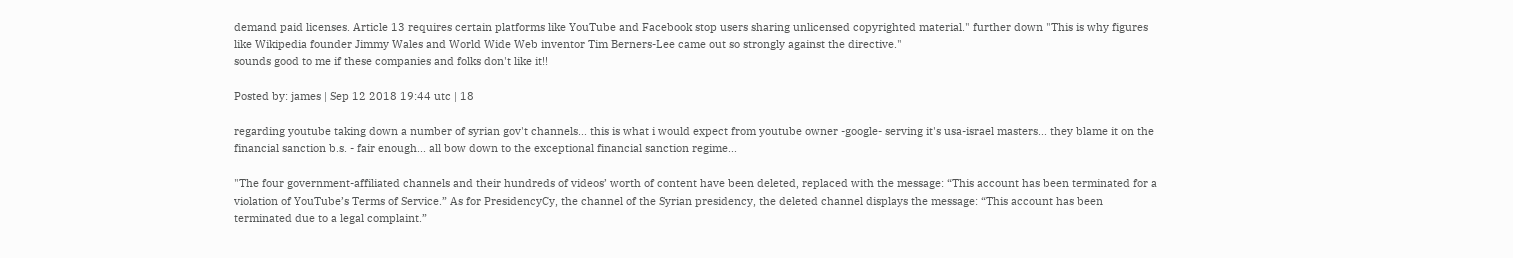demand paid licenses. Article 13 requires certain platforms like YouTube and Facebook stop users sharing unlicensed copyrighted material." further down "This is why figures like Wikipedia founder Jimmy Wales and World Wide Web inventor Tim Berners-Lee came out so strongly against the directive."
sounds good to me if these companies and folks don't like it!!

Posted by: james | Sep 12 2018 19:44 utc | 18

regarding youtube taking down a number of syrian gov't channels... this is what i would expect from youtube owner -google- serving it's usa-israel masters... they blame it on the financial sanction b.s. - fair enough... all bow down to the exceptional financial sanction regime...

"The four government-affiliated channels and their hundreds of videos’ worth of content have been deleted, replaced with the message: “This account has been terminated for a violation of YouTube’s Terms of Service.” As for PresidencyCy, the channel of the Syrian presidency, the deleted channel displays the message: “This account has been terminated due to a legal complaint.”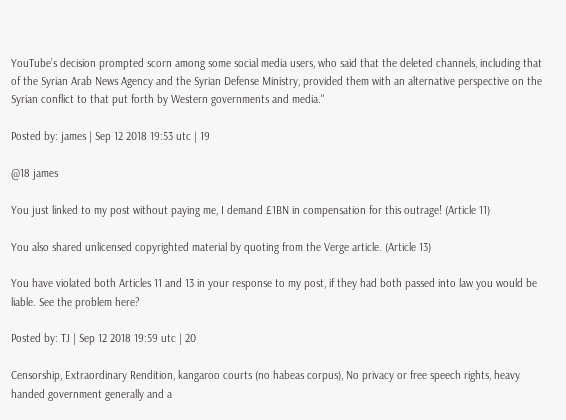YouTube’s decision prompted scorn among some social media users, who said that the deleted channels, including that of the Syrian Arab News Agency and the Syrian Defense Ministry, provided them with an alternative perspective on the Syrian conflict to that put forth by Western governments and media."

Posted by: james | Sep 12 2018 19:53 utc | 19

@18 james

You just linked to my post without paying me, I demand £1BN in compensation for this outrage! (Article 11)

You also shared unlicensed copyrighted material by quoting from the Verge article. (Article 13)

You have violated both Articles 11 and 13 in your response to my post, if they had both passed into law you would be liable. See the problem here?

Posted by: TJ | Sep 12 2018 19:59 utc | 20

Censorship, Extraordinary Rendition, kangaroo courts (no habeas corpus), No privacy or free speech rights, heavy handed government generally and a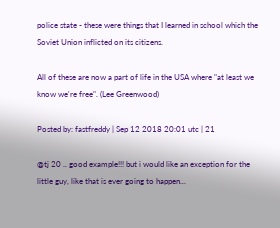police state - these were things that I learned in school which the Soviet Union inflicted on its citizens.

All of these are now a part of life in the USA where "at least we know we're free". (Lee Greenwood)

Posted by: fastfreddy | Sep 12 2018 20:01 utc | 21

@tj 20 .. good example!!! but i would like an exception for the little guy, like that is ever going to happen...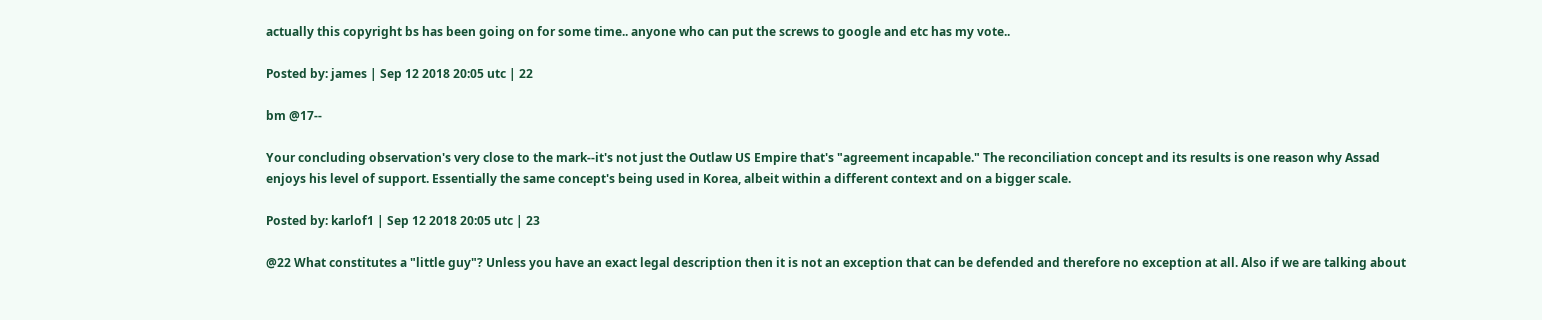actually this copyright bs has been going on for some time.. anyone who can put the screws to google and etc has my vote..

Posted by: james | Sep 12 2018 20:05 utc | 22

bm @17--

Your concluding observation's very close to the mark--it's not just the Outlaw US Empire that's "agreement incapable." The reconciliation concept and its results is one reason why Assad enjoys his level of support. Essentially the same concept's being used in Korea, albeit within a different context and on a bigger scale.

Posted by: karlof1 | Sep 12 2018 20:05 utc | 23

@22 What constitutes a "little guy"? Unless you have an exact legal description then it is not an exception that can be defended and therefore no exception at all. Also if we are talking about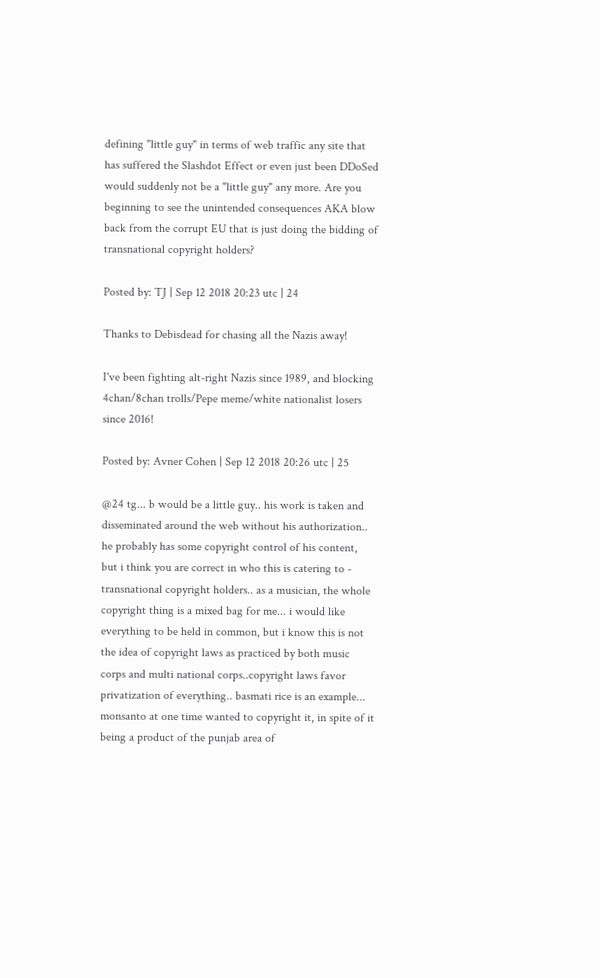defining "little guy" in terms of web traffic any site that has suffered the Slashdot Effect or even just been DDoSed would suddenly not be a "little guy" any more. Are you beginning to see the unintended consequences AKA blow back from the corrupt EU that is just doing the bidding of transnational copyright holders?

Posted by: TJ | Sep 12 2018 20:23 utc | 24

Thanks to Debisdead for chasing all the Nazis away!

I've been fighting alt-right Nazis since 1989, and blocking 4chan/8chan trolls/Pepe meme/white nationalist losers since 2016!

Posted by: Avner Cohen | Sep 12 2018 20:26 utc | 25

@24 tg... b would be a little guy.. his work is taken and disseminated around the web without his authorization.. he probably has some copyright control of his content, but i think you are correct in who this is catering to - transnational copyright holders.. as a musician, the whole copyright thing is a mixed bag for me... i would like everything to be held in common, but i know this is not the idea of copyright laws as practiced by both music corps and multi national corps..copyright laws favor privatization of everything.. basmati rice is an example... monsanto at one time wanted to copyright it, in spite of it being a product of the punjab area of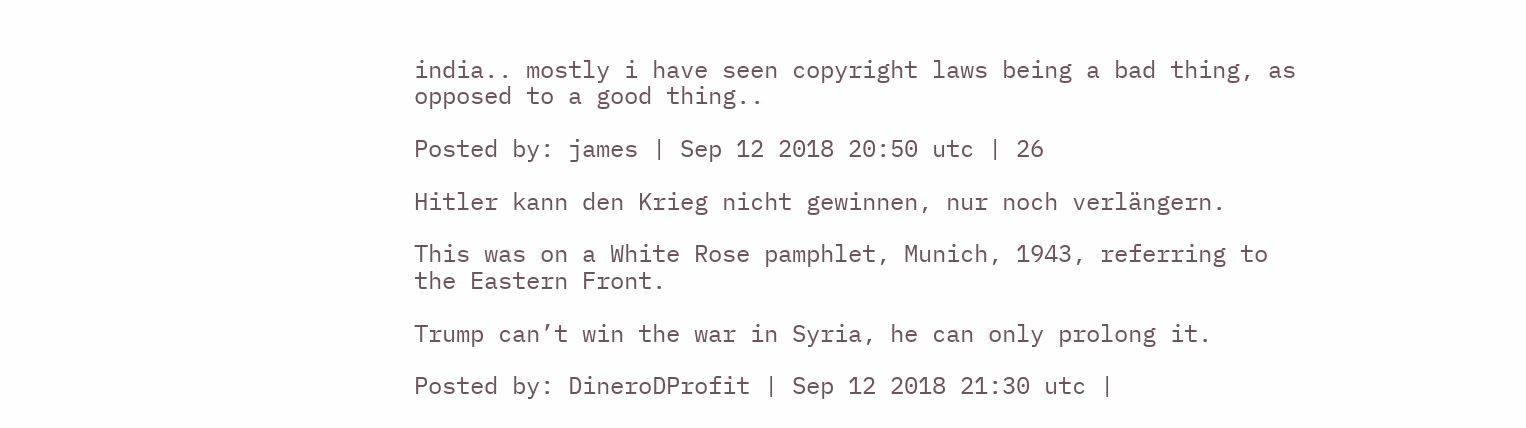india.. mostly i have seen copyright laws being a bad thing, as opposed to a good thing..

Posted by: james | Sep 12 2018 20:50 utc | 26

Hitler kann den Krieg nicht gewinnen, nur noch verlängern.

This was on a White Rose pamphlet, Munich, 1943, referring to the Eastern Front.

Trump can’t win the war in Syria, he can only prolong it.

Posted by: DineroDProfit | Sep 12 2018 21:30 utc |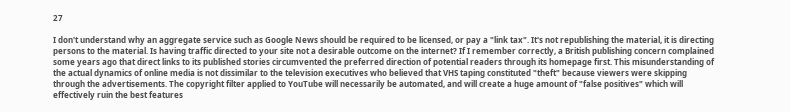27

I don't understand why an aggregate service such as Google News should be required to be licensed, or pay a "link tax". It's not republishing the material, it is directing persons to the material. Is having traffic directed to your site not a desirable outcome on the internet? If I remember correctly, a British publishing concern complained some years ago that direct links to its published stories circumvented the preferred direction of potential readers through its homepage first. This misunderstanding of the actual dynamics of online media is not dissimilar to the television executives who believed that VHS taping constituted "theft" because viewers were skipping through the advertisements. The copyright filter applied to YouTube will necessarily be automated, and will create a huge amount of "false positives" which will effectively ruin the best features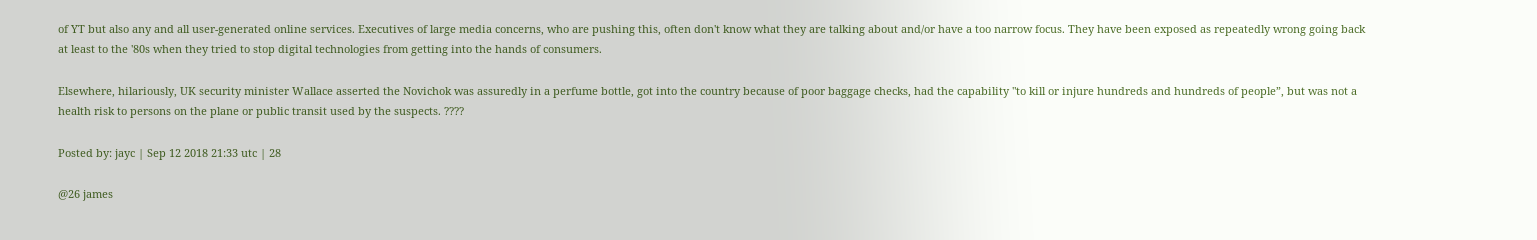of YT but also any and all user-generated online services. Executives of large media concerns, who are pushing this, often don't know what they are talking about and/or have a too narrow focus. They have been exposed as repeatedly wrong going back at least to the '80s when they tried to stop digital technologies from getting into the hands of consumers.

Elsewhere, hilariously, UK security minister Wallace asserted the Novichok was assuredly in a perfume bottle, got into the country because of poor baggage checks, had the capability "to kill or injure hundreds and hundreds of people”, but was not a health risk to persons on the plane or public transit used by the suspects. ????

Posted by: jayc | Sep 12 2018 21:33 utc | 28

@26 james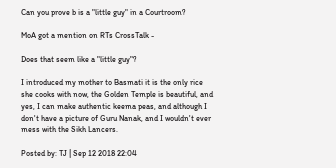Can you prove b is a "little guy" in a Courtroom?

MoA got a mention on RTs CrossTalk -

Does that seem like a "little guy"?

I introduced my mother to Basmati it is the only rice she cooks with now, the Golden Temple is beautiful, and yes, I can make authentic keema peas, and although I don't have a picture of Guru Nanak, and I wouldn't ever mess with the Sikh Lancers.

Posted by: TJ | Sep 12 2018 22:04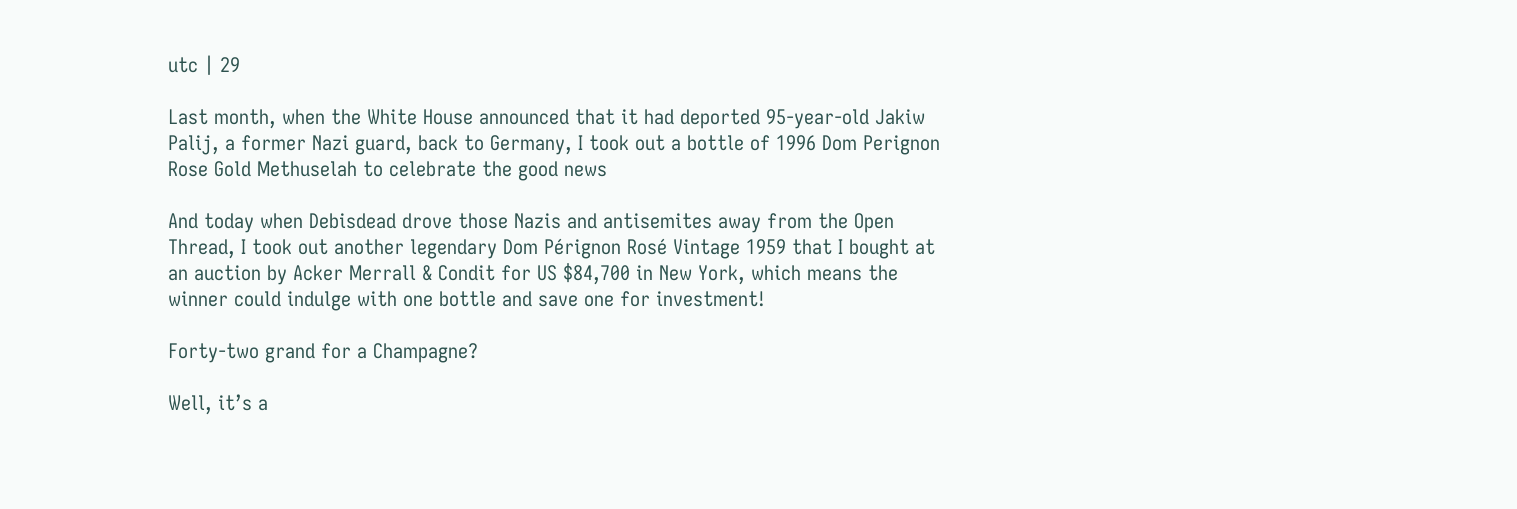utc | 29

Last month, when the White House announced that it had deported 95-year-old Jakiw Palij, a former Nazi guard, back to Germany, I took out a bottle of 1996 Dom Perignon Rose Gold Methuselah to celebrate the good news

And today when Debisdead drove those Nazis and antisemites away from the Open Thread, I took out another legendary Dom Pérignon Rosé Vintage 1959 that I bought at an auction by Acker Merrall & Condit for US $84,700 in New York, which means the winner could indulge with one bottle and save one for investment!

Forty-two grand for a Champagne?

Well, it’s a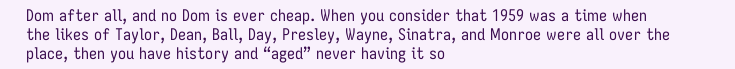Dom after all, and no Dom is ever cheap. When you consider that 1959 was a time when the likes of Taylor, Dean, Ball, Day, Presley, Wayne, Sinatra, and Monroe were all over the place, then you have history and “aged” never having it so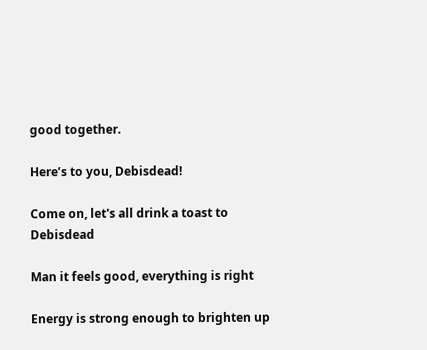good together.

Here’s to you, Debisdead!

Come on, let's all drink a toast to Debisdead

Man it feels good, everything is right

Energy is strong enough to brighten up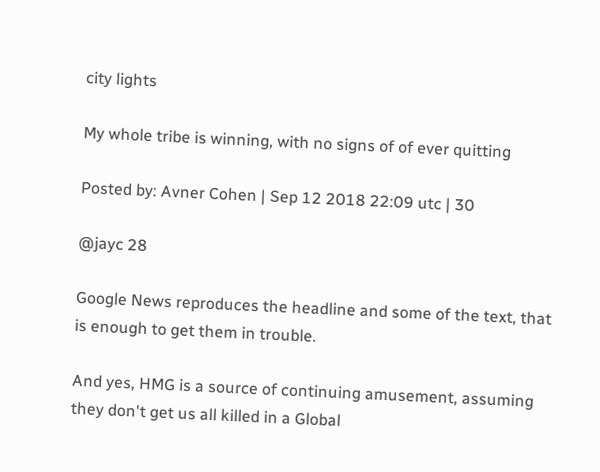city lights

My whole tribe is winning, with no signs of of ever quitting

Posted by: Avner Cohen | Sep 12 2018 22:09 utc | 30

@jayc 28

Google News reproduces the headline and some of the text, that is enough to get them in trouble.

And yes, HMG is a source of continuing amusement, assuming they don't get us all killed in a Global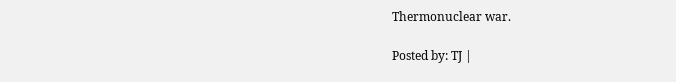Thermonuclear war.

Posted by: TJ |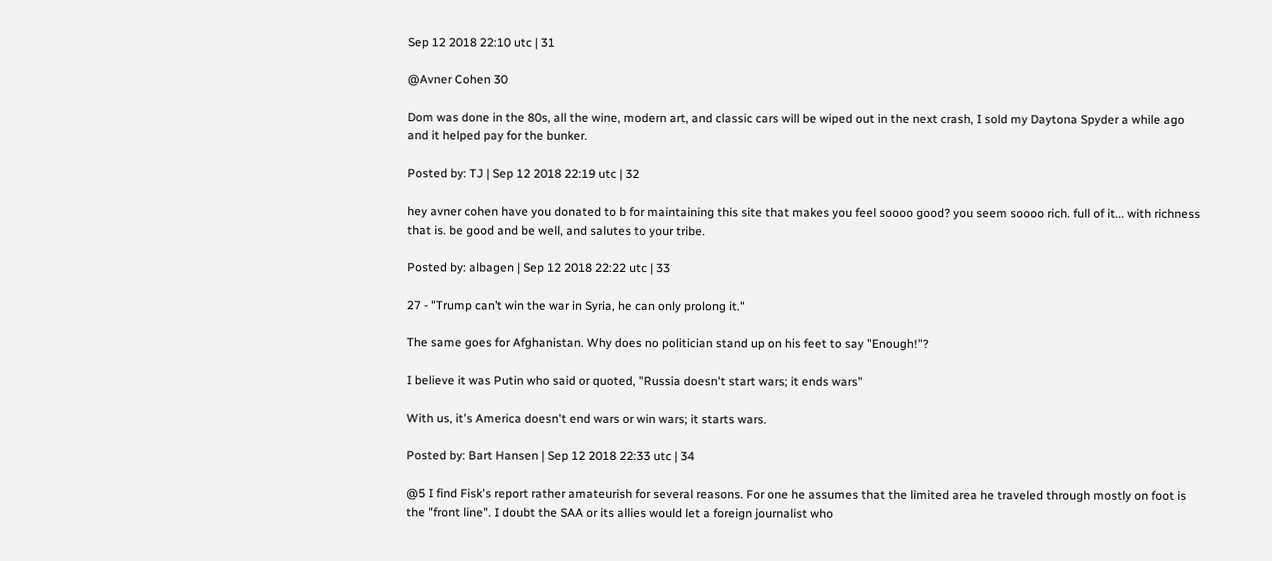Sep 12 2018 22:10 utc | 31

@Avner Cohen 30

Dom was done in the 80s, all the wine, modern art, and classic cars will be wiped out in the next crash, I sold my Daytona Spyder a while ago and it helped pay for the bunker.

Posted by: TJ | Sep 12 2018 22:19 utc | 32

hey avner cohen have you donated to b for maintaining this site that makes you feel soooo good? you seem soooo rich. full of it... with richness that is. be good and be well, and salutes to your tribe.

Posted by: albagen | Sep 12 2018 22:22 utc | 33

27 - "Trump can’t win the war in Syria, he can only prolong it."

The same goes for Afghanistan. Why does no politician stand up on his feet to say "Enough!"?

I believe it was Putin who said or quoted, "Russia doesn't start wars; it ends wars"

With us, it's America doesn't end wars or win wars; it starts wars.

Posted by: Bart Hansen | Sep 12 2018 22:33 utc | 34

@5 I find Fisk's report rather amateurish for several reasons. For one he assumes that the limited area he traveled through mostly on foot is the "front line". I doubt the SAA or its allies would let a foreign journalist who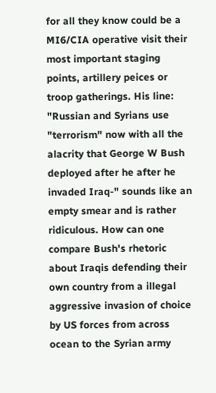for all they know could be a MI6/CIA operative visit their most important staging points, artillery peices or troop gatherings. His line: "Russian and Syrians use "terrorism" now with all the alacrity that George W Bush deployed after he after he invaded Iraq-" sounds like an empty smear and is rather ridiculous. How can one compare Bush's rhetoric about Iraqis defending their own country from a illegal aggressive invasion of choice by US forces from across ocean to the Syrian army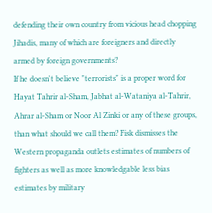defending their own country from vicious head chopping Jihadis, many of which are foreigners and directly armed by foreign governments?
If he doesn't believe "terrorists" is a proper word for Hayat Tahrir al-Sham, Jabhat al-Wataniya al-Tahrir, Ahrar al-Sham or Noor Al Zinki or any of these groups, than what should we call them? Fisk dismisses the Western propaganda outlets estimates of numbers of fighters as well as more knowledgable less bias estimates by military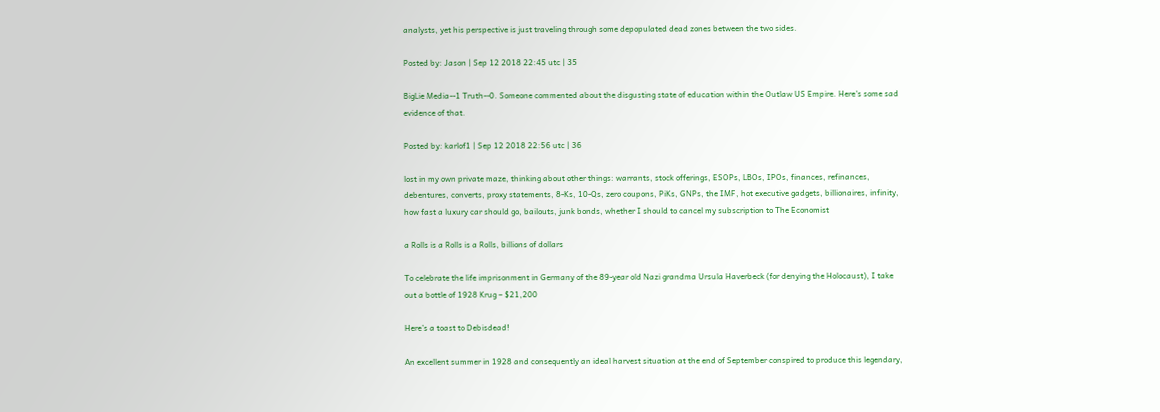analysts, yet his perspective is just traveling through some depopulated dead zones between the two sides.

Posted by: Jason | Sep 12 2018 22:45 utc | 35

BigLie Media--1 Truth--0. Someone commented about the disgusting state of education within the Outlaw US Empire. Here's some sad evidence of that.

Posted by: karlof1 | Sep 12 2018 22:56 utc | 36

lost in my own private maze, thinking about other things: warrants, stock offerings, ESOPs, LBOs, IPOs, finances, refinances, debentures, converts, proxy statements, 8-Ks, 10-Qs, zero coupons, PiKs, GNPs, the IMF, hot executive gadgets, billionaires, infinity, how fast a luxury car should go, bailouts, junk bonds, whether I should to cancel my subscription to The Economist

a Rolls is a Rolls is a Rolls, billions of dollars

To celebrate the life imprisonment in Germany of the 89-year old Nazi grandma Ursula Haverbeck (for denying the Holocaust), I take out a bottle of 1928 Krug – $21,200

Here’s a toast to Debisdead!

An excellent summer in 1928 and consequently an ideal harvest situation at the end of September conspired to produce this legendary,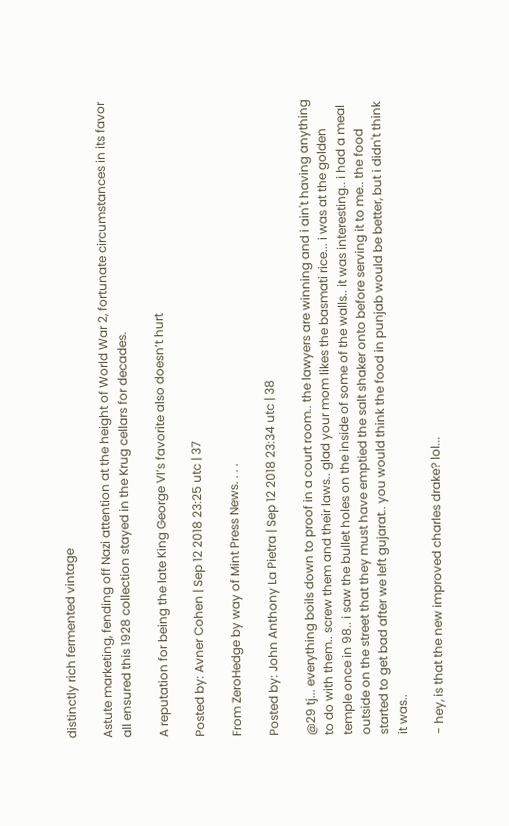distinctly rich fermented vintage

Astute marketing, fending off Nazi attention at the height of World War 2, fortunate circumstances in its favor all ensured this 1928 collection stayed in the Krug cellars for decades.

A reputation for being the late King George VI’s favorite also doesn’t hurt

Posted by: Avner Cohen | Sep 12 2018 23:25 utc | 37

From ZeroHedge by way of Mint Press News. . . .

Posted by: John Anthony La Pietra | Sep 12 2018 23:34 utc | 38

@29 tj... everything boils down to proof in a court room.. the lawyers are winning and i ain't having anything to do with them.. screw them and their laws.. glad your mom likes the basmati rice... i was at the golden temple once in 98.. i saw the bullet holes on the inside of some of the walls.. it was interesting.. i had a meal outside on the street that they must have emptied the salt shaker onto before serving it to me.. the food started to get bad after we left gujarat.. you would think the food in punjab would be better, but i didn't think it was..

- hey, is that the new improved charles drake? lol...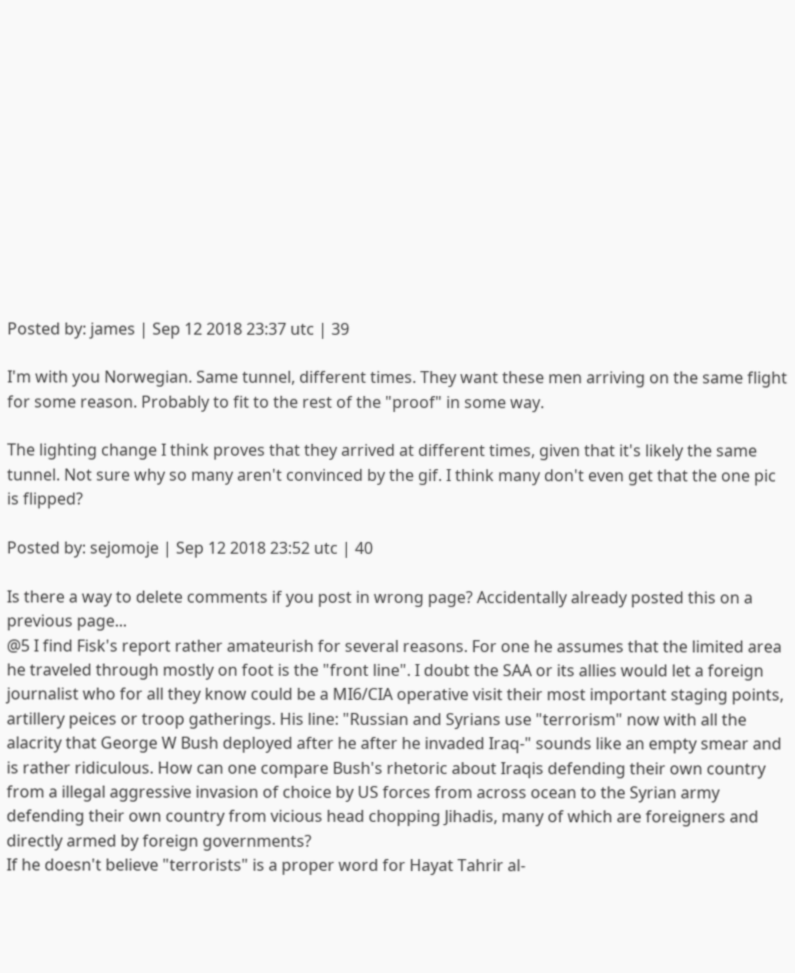Posted by: james | Sep 12 2018 23:37 utc | 39

I'm with you Norwegian. Same tunnel, different times. They want these men arriving on the same flight for some reason. Probably to fit to the rest of the "proof" in some way.

The lighting change I think proves that they arrived at different times, given that it's likely the same tunnel. Not sure why so many aren't convinced by the gif. I think many don't even get that the one pic is flipped?

Posted by: sejomoje | Sep 12 2018 23:52 utc | 40

Is there a way to delete comments if you post in wrong page? Accidentally already posted this on a previous page...
@5 I find Fisk's report rather amateurish for several reasons. For one he assumes that the limited area he traveled through mostly on foot is the "front line". I doubt the SAA or its allies would let a foreign journalist who for all they know could be a MI6/CIA operative visit their most important staging points, artillery peices or troop gatherings. His line: "Russian and Syrians use "terrorism" now with all the alacrity that George W Bush deployed after he after he invaded Iraq-" sounds like an empty smear and is rather ridiculous. How can one compare Bush's rhetoric about Iraqis defending their own country from a illegal aggressive invasion of choice by US forces from across ocean to the Syrian army defending their own country from vicious head chopping Jihadis, many of which are foreigners and directly armed by foreign governments?
If he doesn't believe "terrorists" is a proper word for Hayat Tahrir al-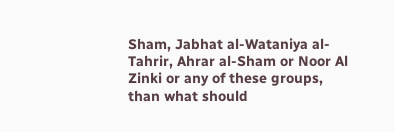Sham, Jabhat al-Wataniya al-Tahrir, Ahrar al-Sham or Noor Al Zinki or any of these groups, than what should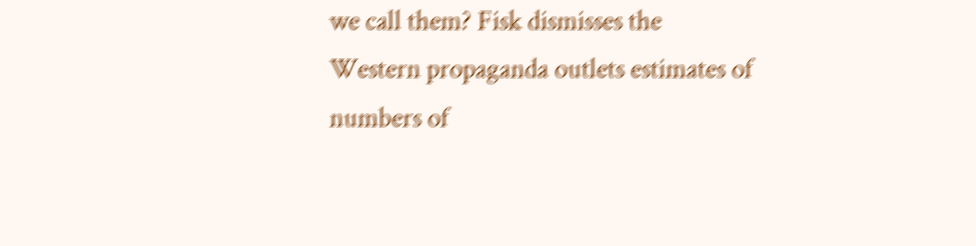we call them? Fisk dismisses the Western propaganda outlets estimates of numbers of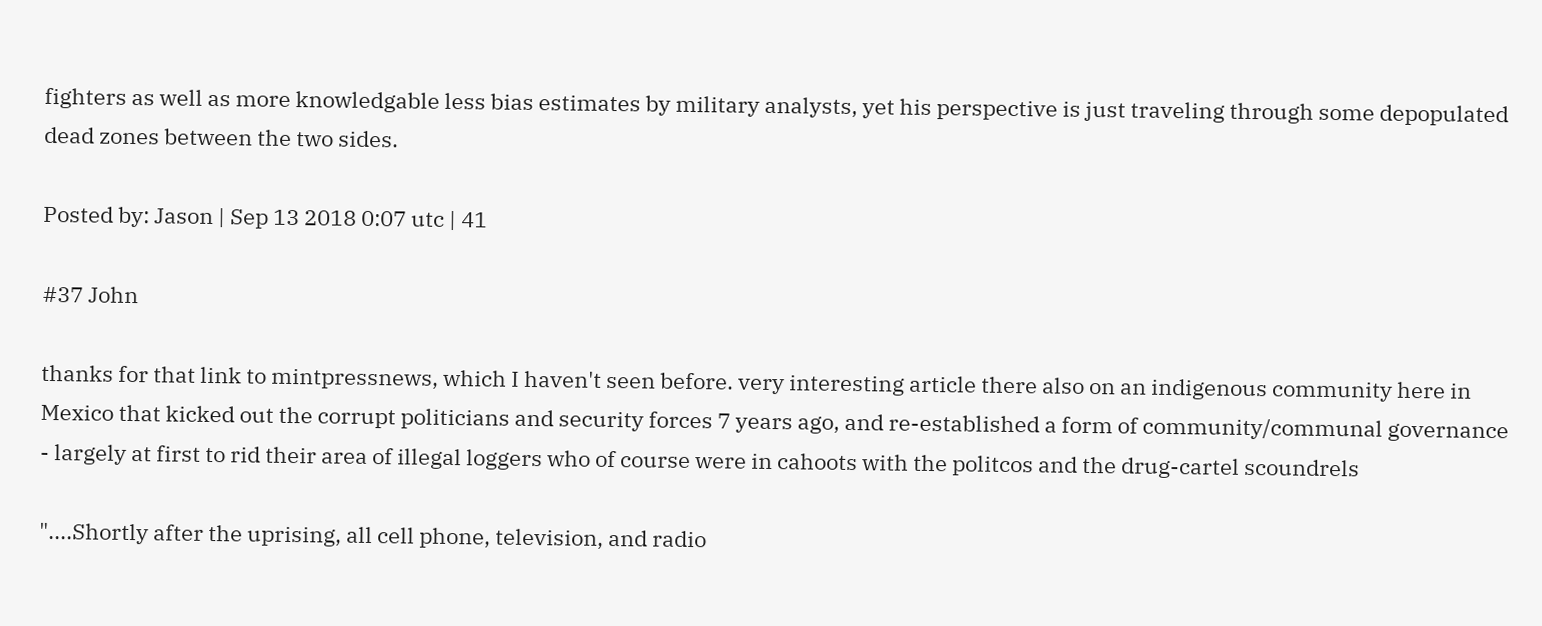fighters as well as more knowledgable less bias estimates by military analysts, yet his perspective is just traveling through some depopulated dead zones between the two sides.

Posted by: Jason | Sep 13 2018 0:07 utc | 41

#37 John

thanks for that link to mintpressnews, which I haven't seen before. very interesting article there also on an indigenous community here in Mexico that kicked out the corrupt politicians and security forces 7 years ago, and re-established a form of community/communal governance - largely at first to rid their area of illegal loggers who of course were in cahoots with the politcos and the drug-cartel scoundrels

"....Shortly after the uprising, all cell phone, television, and radio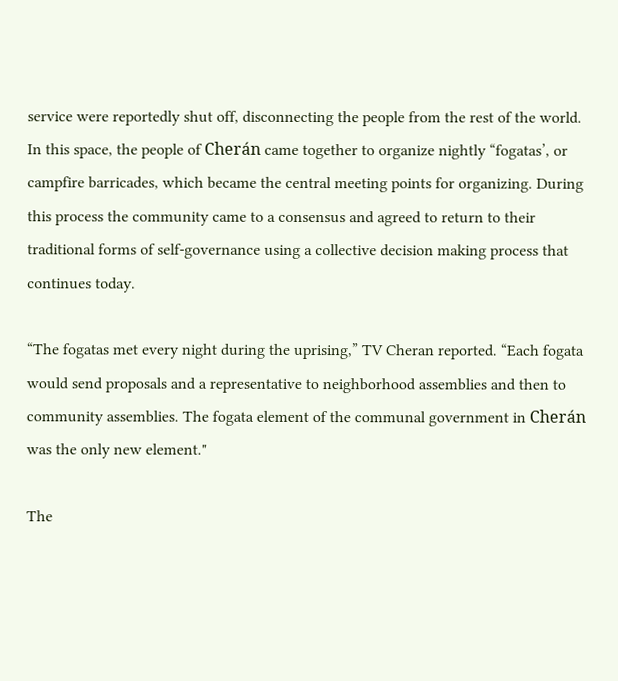service were reportedly shut off, disconnecting the people from the rest of the world. In this space, the people of Cherán came together to organize nightly “fogatas’, or campfire barricades, which became the central meeting points for organizing. During this process the community came to a consensus and agreed to return to their traditional forms of self-governance using a collective decision making process that continues today.

“The fogatas met every night during the uprising,” TV Cheran reported. “Each fogata would send proposals and a representative to neighborhood assemblies and then to community assemblies. The fogata element of the communal government in Cherán was the only new element."

The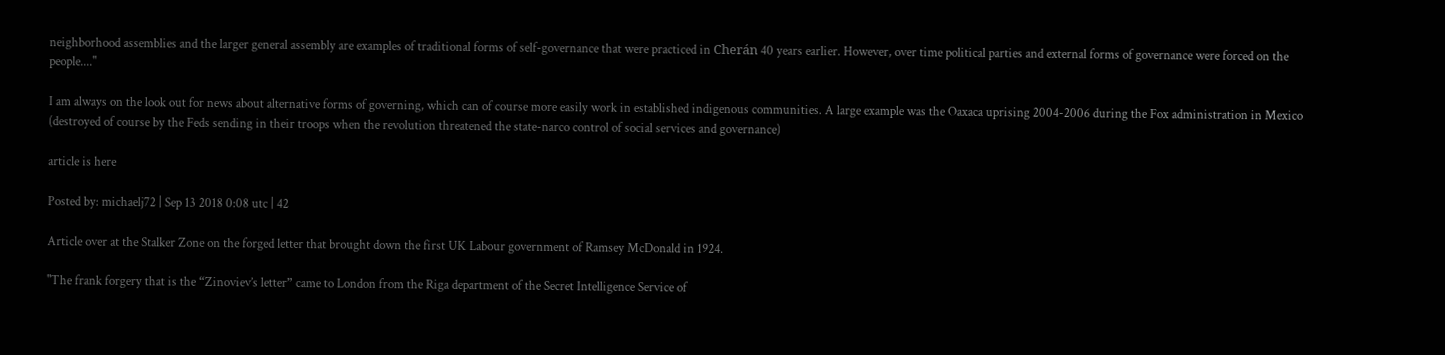neighborhood assemblies and the larger general assembly are examples of traditional forms of self-governance that were practiced in Cherán 40 years earlier. However, over time political parties and external forms of governance were forced on the people...."

I am always on the look out for news about alternative forms of governing, which can of course more easily work in established indigenous communities. A large example was the Oaxaca uprising 2004-2006 during the Fox administration in Mexico (destroyed of course by the Feds sending in their troops when the revolution threatened the state-narco control of social services and governance)

article is here

Posted by: michaelj72 | Sep 13 2018 0:08 utc | 42

Article over at the Stalker Zone on the forged letter that brought down the first UK Labour government of Ramsey McDonald in 1924.

"The frank forgery that is the “Zinoviev’s letter” came to London from the Riga department of the Secret Intelligence Service of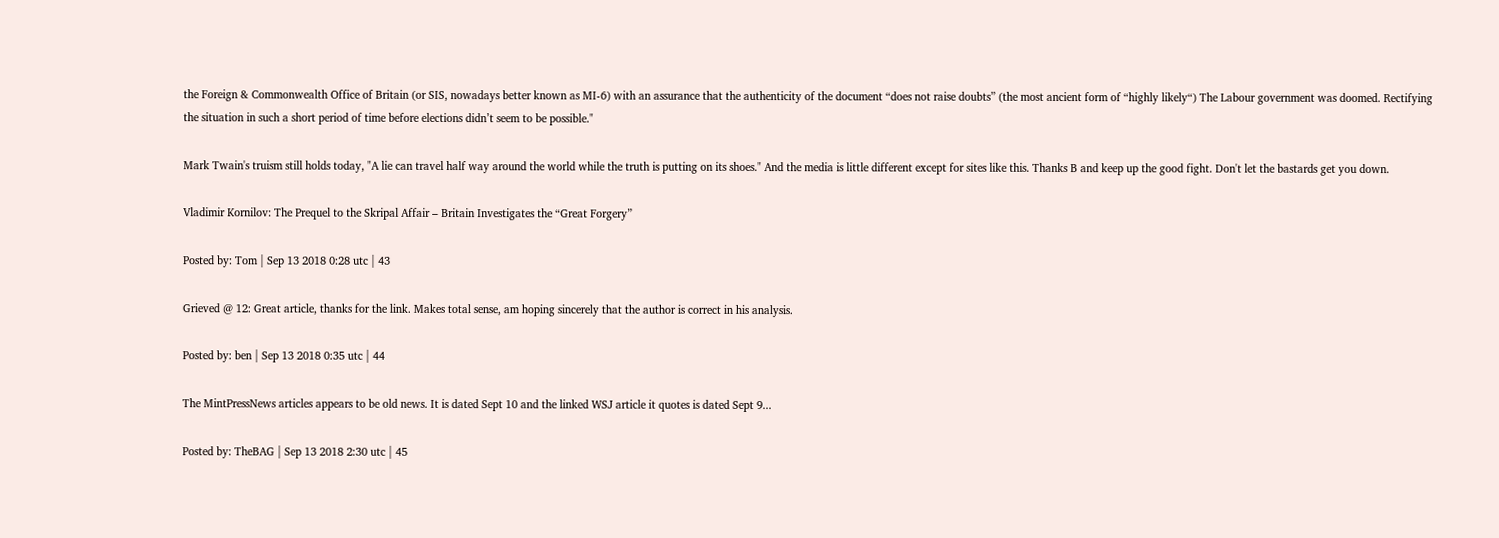the Foreign & Commonwealth Office of Britain (or SIS, nowadays better known as MI-6) with an assurance that the authenticity of the document “does not raise doubts” (the most ancient form of “highly likely“) The Labour government was doomed. Rectifying the situation in such a short period of time before elections didn’t seem to be possible."

Mark Twain's truism still holds today, "A lie can travel half way around the world while the truth is putting on its shoes." And the media is little different except for sites like this. Thanks B and keep up the good fight. Don't let the bastards get you down.

Vladimir Kornilov: The Prequel to the Skripal Affair – Britain Investigates the “Great Forgery”

Posted by: Tom | Sep 13 2018 0:28 utc | 43

Grieved @ 12: Great article, thanks for the link. Makes total sense, am hoping sincerely that the author is correct in his analysis.

Posted by: ben | Sep 13 2018 0:35 utc | 44

The MintPressNews articles appears to be old news. It is dated Sept 10 and the linked WSJ article it quotes is dated Sept 9...

Posted by: TheBAG | Sep 13 2018 2:30 utc | 45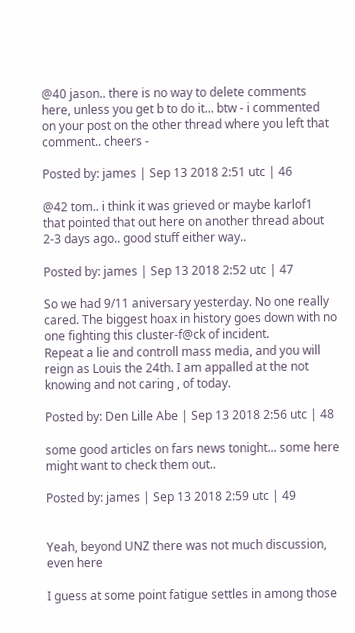@40 jason.. there is no way to delete comments here, unless you get b to do it... btw - i commented on your post on the other thread where you left that comment.. cheers -

Posted by: james | Sep 13 2018 2:51 utc | 46

@42 tom.. i think it was grieved or maybe karlof1 that pointed that out here on another thread about 2-3 days ago.. good stuff either way..

Posted by: james | Sep 13 2018 2:52 utc | 47

So we had 9/11 aniversary yesterday. No one really cared. The biggest hoax in history goes down with no one fighting this cluster-f@ck of incident.
Repeat a lie and controll mass media, and you will reign as Louis the 24th. I am appalled at the not knowing and not caring , of today.

Posted by: Den Lille Abe | Sep 13 2018 2:56 utc | 48

some good articles on fars news tonight... some here might want to check them out..

Posted by: james | Sep 13 2018 2:59 utc | 49


Yeah, beyond UNZ there was not much discussion, even here

I guess at some point fatigue settles in among those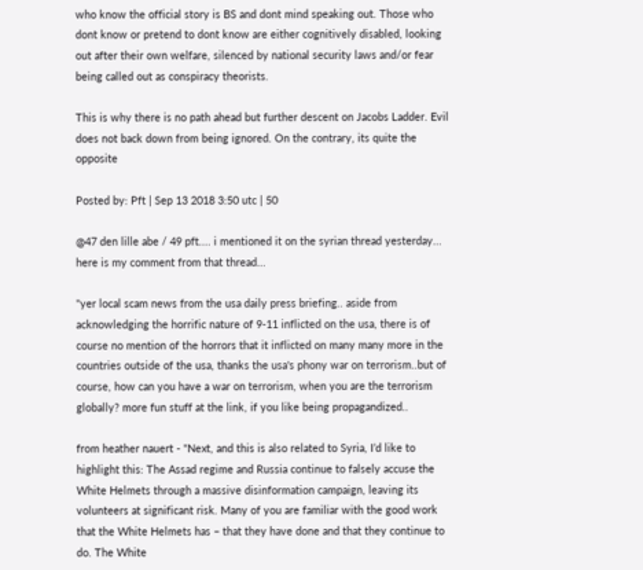who know the official story is BS and dont mind speaking out. Those who dont know or pretend to dont know are either cognitively disabled, looking out after their own welfare, silenced by national security laws and/or fear being called out as conspiracy theorists.

This is why there is no path ahead but further descent on Jacobs Ladder. Evil does not back down from being ignored. On the contrary, its quite the opposite

Posted by: Pft | Sep 13 2018 3:50 utc | 50

@47 den lille abe / 49 pft.... i mentioned it on the syrian thread yesterday... here is my comment from that thread...

"yer local scam news from the usa daily press briefing.. aside from acknowledging the horrific nature of 9-11 inflicted on the usa, there is of course no mention of the horrors that it inflicted on many many more in the countries outside of the usa, thanks the usa's phony war on terrorism..but of course, how can you have a war on terrorism, when you are the terrorism globally? more fun stuff at the link, if you like being propagandized..

from heather nauert - "Next, and this is also related to Syria, I’d like to highlight this: The Assad regime and Russia continue to falsely accuse the White Helmets through a massive disinformation campaign, leaving its volunteers at significant risk. Many of you are familiar with the good work that the White Helmets has – that they have done and that they continue to do. The White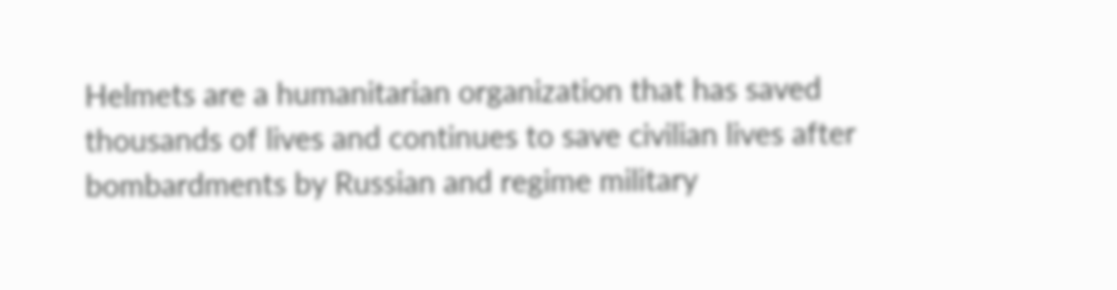Helmets are a humanitarian organization that has saved thousands of lives and continues to save civilian lives after bombardments by Russian and regime military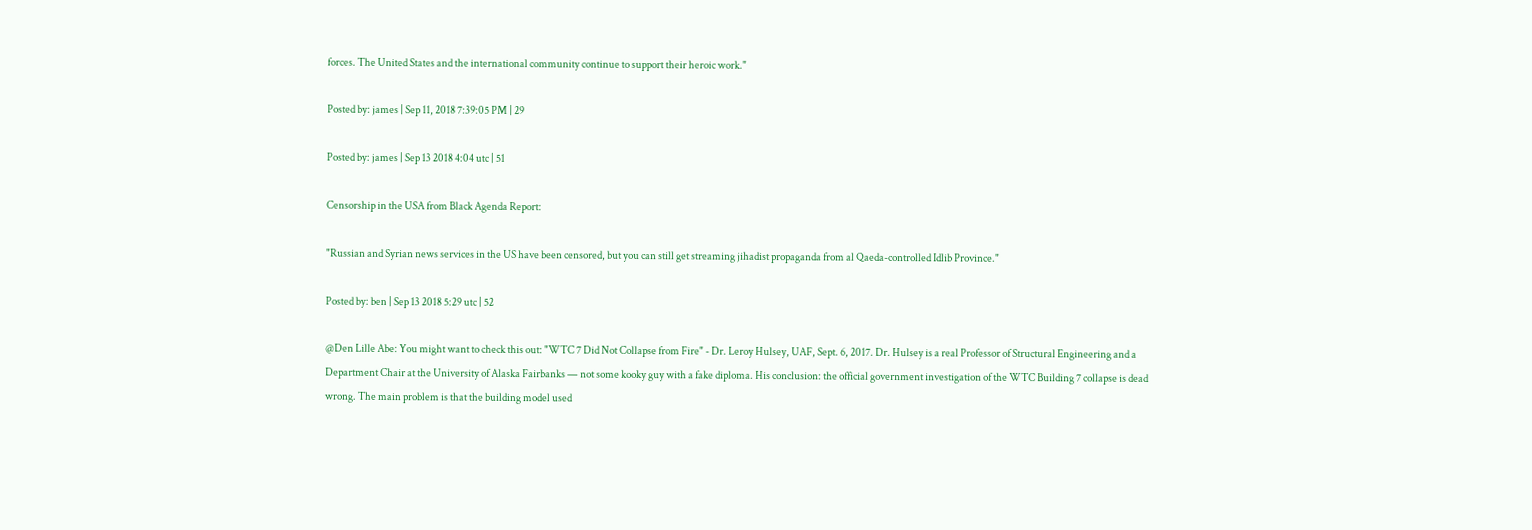forces. The United States and the international community continue to support their heroic work."

Posted by: james | Sep 11, 2018 7:39:05 PM | 29

Posted by: james | Sep 13 2018 4:04 utc | 51

Censorship in the USA from Black Agenda Report:

"Russian and Syrian news services in the US have been censored, but you can still get streaming jihadist propaganda from al Qaeda-controlled Idlib Province."

Posted by: ben | Sep 13 2018 5:29 utc | 52

@Den Lille Abe: You might want to check this out: "WTC 7 Did Not Collapse from Fire" - Dr. Leroy Hulsey, UAF, Sept. 6, 2017. Dr. Hulsey is a real Professor of Structural Engineering and a Department Chair at the University of Alaska Fairbanks — not some kooky guy with a fake diploma. His conclusion: the official government investigation of the WTC Building 7 collapse is dead wrong. The main problem is that the building model used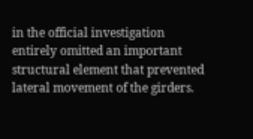in the official investigation entirely omitted an important structural element that prevented lateral movement of the girders.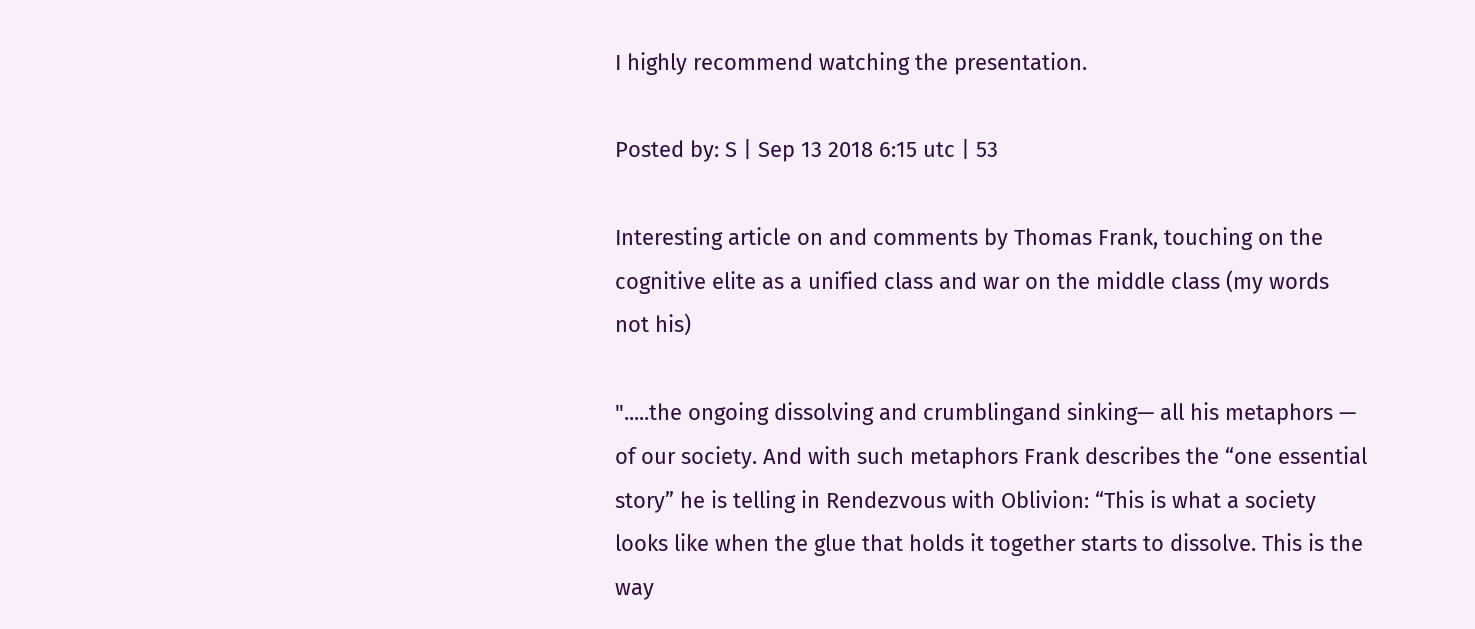I highly recommend watching the presentation.

Posted by: S | Sep 13 2018 6:15 utc | 53

Interesting article on and comments by Thomas Frank, touching on the cognitive elite as a unified class and war on the middle class (my words not his)

".....the ongoing dissolving and crumblingand sinking— all his metaphors — of our society. And with such metaphors Frank describes the “one essential story” he is telling in Rendezvous with Oblivion: “This is what a society looks like when the glue that holds it together starts to dissolve. This is the way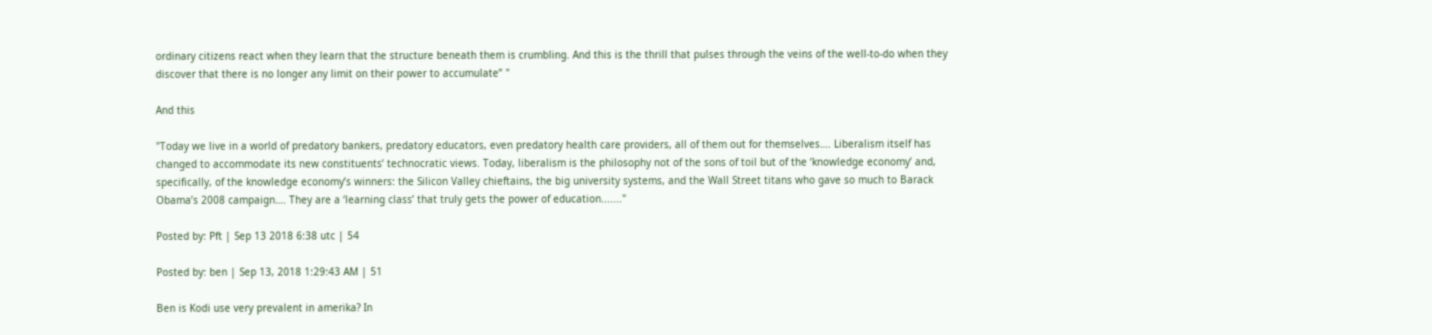ordinary citizens react when they learn that the structure beneath them is crumbling. And this is the thrill that pulses through the veins of the well-to-do when they discover that there is no longer any limit on their power to accumulate” "

And this

"Today we live in a world of predatory bankers, predatory educators, even predatory health care providers, all of them out for themselves…. Liberalism itself has changed to accommodate its new constituents’ technocratic views. Today, liberalism is the philosophy not of the sons of toil but of the ‘knowledge economy’ and, specifically, of the knowledge economy’s winners: the Silicon Valley chieftains, the big university systems, and the Wall Street titans who gave so much to Barack Obama’s 2008 campaign…. They are a ‘learning class’ that truly gets the power of education......."

Posted by: Pft | Sep 13 2018 6:38 utc | 54

Posted by: ben | Sep 13, 2018 1:29:43 AM | 51

Ben is Kodi use very prevalent in amerika? In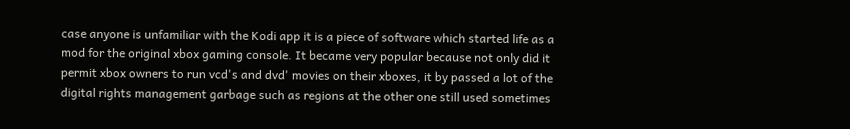case anyone is unfamiliar with the Kodi app it is a piece of software which started life as a mod for the original xbox gaming console. It became very popular because not only did it permit xbox owners to run vcd's and dvd' movies on their xboxes, it by passed a lot of the digital rights management garbage such as regions at the other one still used sometimes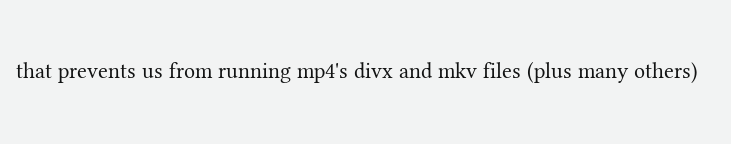that prevents us from running mp4's divx and mkv files (plus many others)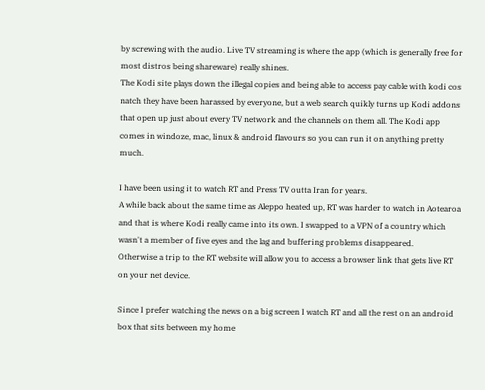by screwing with the audio. Live TV streaming is where the app (which is generally free for most distros being shareware) really shines.
The Kodi site plays down the illegal copies and being able to access pay cable with kodi cos natch they have been harassed by everyone, but a web search quikly turns up Kodi addons that open up just about every TV network and the channels on them all. The Kodi app comes in windoze, mac, linux & android flavours so you can run it on anything pretty much.

I have been using it to watch RT and Press TV outta Iran for years.
A while back about the same time as Aleppo heated up, RT was harder to watch in Aotearoa and that is where Kodi really came into its own. I swapped to a VPN of a country which wasn't a member of five eyes and the lag and buffering problems disappeared.
Otherwise a trip to the RT website will allow you to access a browser link that gets live RT on your net device.

Since I prefer watching the news on a big screen I watch RT and all the rest on an android box that sits between my home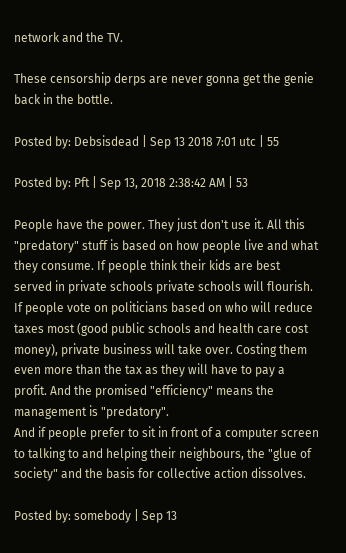network and the TV.

These censorship derps are never gonna get the genie back in the bottle.

Posted by: Debsisdead | Sep 13 2018 7:01 utc | 55

Posted by: Pft | Sep 13, 2018 2:38:42 AM | 53

People have the power. They just don't use it. All this "predatory" stuff is based on how people live and what they consume. If people think their kids are best served in private schools private schools will flourish. If people vote on politicians based on who will reduce taxes most (good public schools and health care cost money), private business will take over. Costing them even more than the tax as they will have to pay a profit. And the promised "efficiency" means the management is "predatory".
And if people prefer to sit in front of a computer screen to talking to and helping their neighbours, the "glue of society" and the basis for collective action dissolves.

Posted by: somebody | Sep 13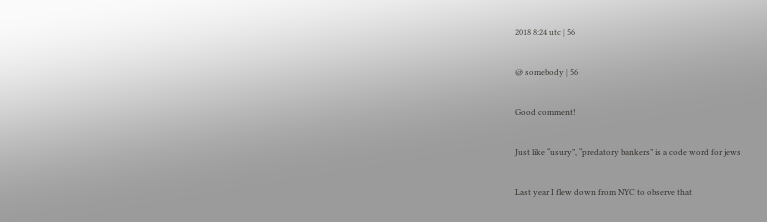2018 8:24 utc | 56

@ somebody | 56

Good comment!

Just like “usury”, “predatory bankers” is a code word for jews

Last year I flew down from NYC to observe that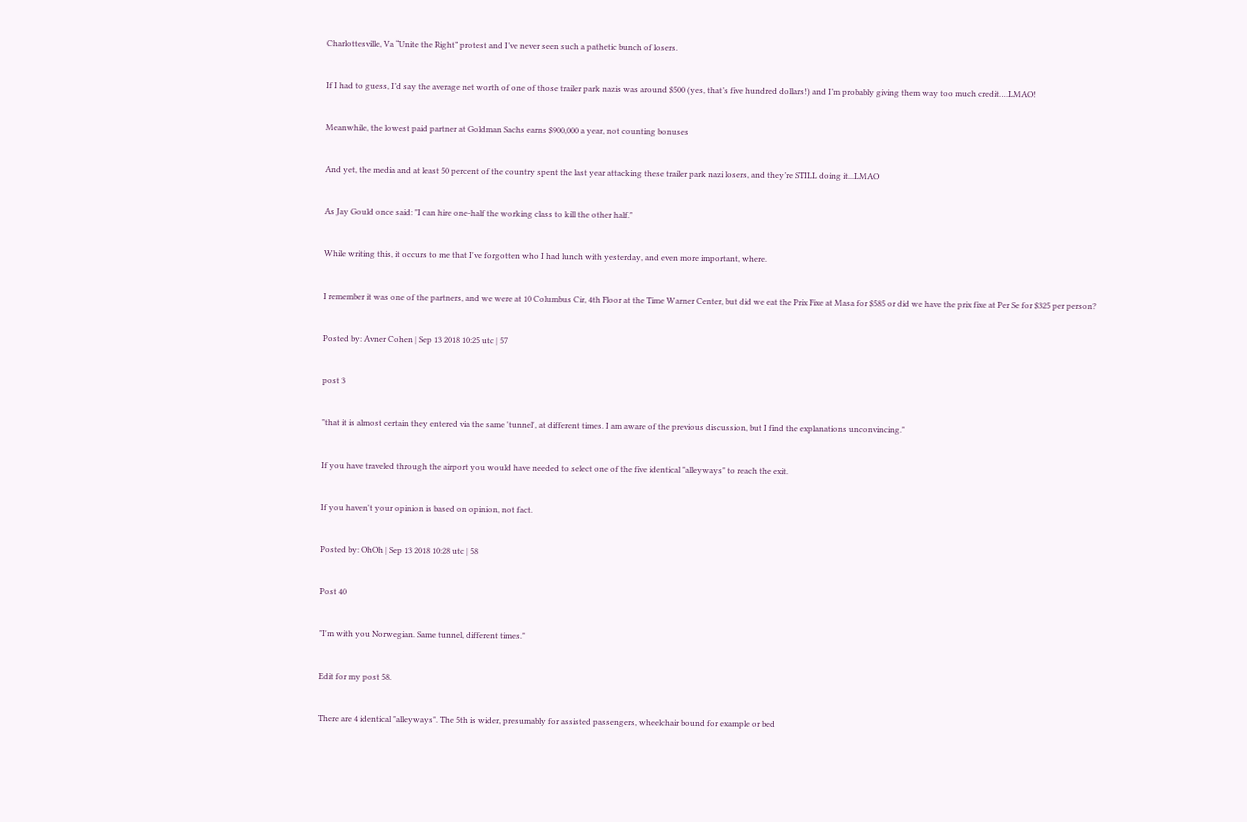Charlottesville, Va “Unite the Right” protest and I’ve never seen such a pathetic bunch of losers.

If I had to guess, I’d say the average net worth of one of those trailer park nazis was around $500 (yes, that’s five hundred dollars!) and I’m probably giving them way too much credit….LMAO!

Meanwhile, the lowest paid partner at Goldman Sachs earns $900,000 a year, not counting bonuses

And yet, the media and at least 50 percent of the country spent the last year attacking these trailer park nazi losers, and they’re STILL doing it...LMAO

As Jay Gould once said: "I can hire one-half the working class to kill the other half."

While writing this, it occurs to me that I've forgotten who I had lunch with yesterday, and even more important, where.

I remember it was one of the partners, and we were at 10 Columbus Cir, 4th Floor at the Time Warner Center, but did we eat the Prix Fixe at Masa for $585 or did we have the prix fixe at Per Se for $325 per person?

Posted by: Avner Cohen | Sep 13 2018 10:25 utc | 57

post 3

"that it is almost certain they entered via the same 'tunnel', at different times. I am aware of the previous discussion, but I find the explanations unconvincing."

If you have traveled through the airport you would have needed to select one of the five identical "alleyways" to reach the exit.

If you haven't your opinion is based on opinion, not fact.

Posted by: OhOh | Sep 13 2018 10:28 utc | 58

Post 40

"I'm with you Norwegian. Same tunnel, different times."

Edit for my post 58.

There are 4 identical "alleyways". The 5th is wider, presumably for assisted passengers, wheelchair bound for example or bed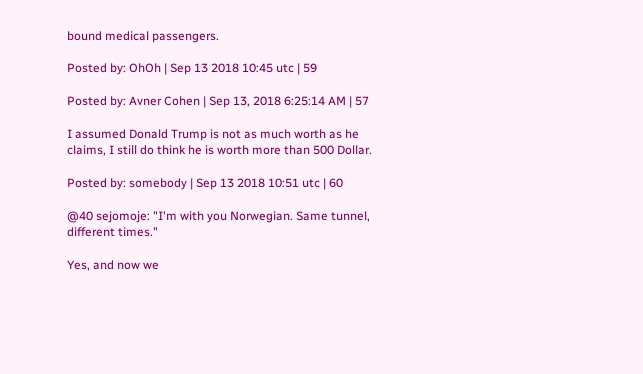bound medical passengers.

Posted by: OhOh | Sep 13 2018 10:45 utc | 59

Posted by: Avner Cohen | Sep 13, 2018 6:25:14 AM | 57

I assumed Donald Trump is not as much worth as he claims, I still do think he is worth more than 500 Dollar.

Posted by: somebody | Sep 13 2018 10:51 utc | 60

@40 sejomoje: "I'm with you Norwegian. Same tunnel, different times."

Yes, and now we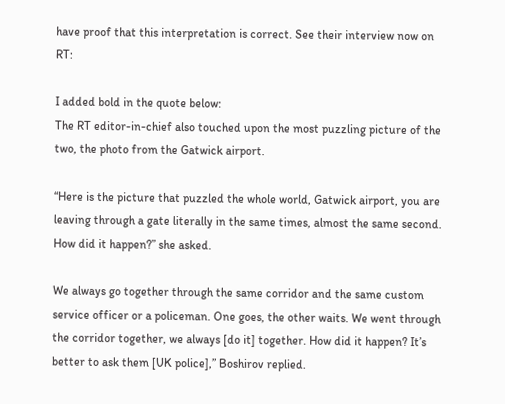have proof that this interpretation is correct. See their interview now on RT:

I added bold in the quote below:
The RT editor-in-chief also touched upon the most puzzling picture of the two, the photo from the Gatwick airport.

“Here is the picture that puzzled the whole world, Gatwick airport, you are leaving through a gate literally in the same times, almost the same second. How did it happen?” she asked.

We always go together through the same corridor and the same custom service officer or a policeman. One goes, the other waits. We went through the corridor together, we always [do it] together. How did it happen? It’s better to ask them [UK police],” Boshirov replied.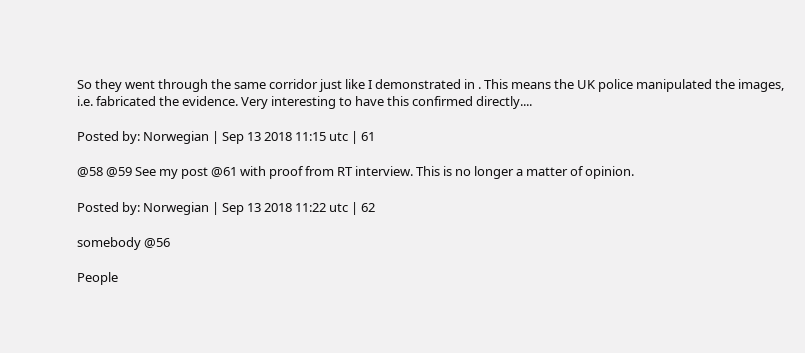So they went through the same corridor just like I demonstrated in . This means the UK police manipulated the images, i.e. fabricated the evidence. Very interesting to have this confirmed directly....

Posted by: Norwegian | Sep 13 2018 11:15 utc | 61

@58 @59 See my post @61 with proof from RT interview. This is no longer a matter of opinion.

Posted by: Norwegian | Sep 13 2018 11:22 utc | 62

somebody @56

People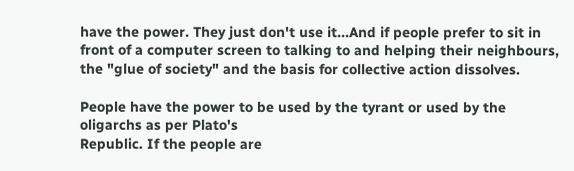have the power. They just don't use it...And if people prefer to sit in front of a computer screen to talking to and helping their neighbours, the "glue of society" and the basis for collective action dissolves.

People have the power to be used by the tyrant or used by the oligarchs as per Plato's
Republic. If the people are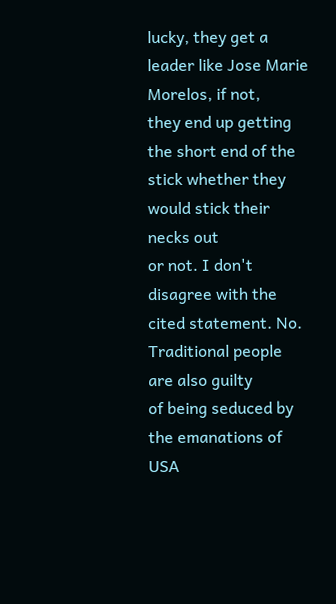lucky, they get a leader like Jose Marie Morelos, if not,
they end up getting the short end of the stick whether they would stick their necks out
or not. I don't disagree with the cited statement. No. Traditional people are also guilty
of being seduced by the emanations of USA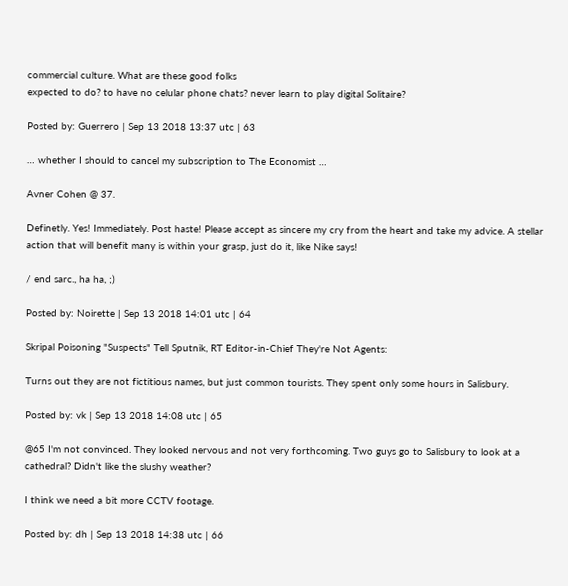commercial culture. What are these good folks
expected to do? to have no celular phone chats? never learn to play digital Solitaire?

Posted by: Guerrero | Sep 13 2018 13:37 utc | 63

… whether I should to cancel my subscription to The Economist …

Avner Cohen @ 37.

Definetly. Yes! Immediately. Post haste! Please accept as sincere my cry from the heart and take my advice. A stellar action that will benefit many is within your grasp, just do it, like Nike says!

/ end sarc., ha ha, ;)

Posted by: Noirette | Sep 13 2018 14:01 utc | 64

Skripal Poisoning "Suspects" Tell Sputnik, RT Editor-in-Chief They're Not Agents:

Turns out they are not fictitious names, but just common tourists. They spent only some hours in Salisbury.

Posted by: vk | Sep 13 2018 14:08 utc | 65

@65 I'm not convinced. They looked nervous and not very forthcoming. Two guys go to Salisbury to look at a cathedral? Didn't like the slushy weather?

I think we need a bit more CCTV footage.

Posted by: dh | Sep 13 2018 14:38 utc | 66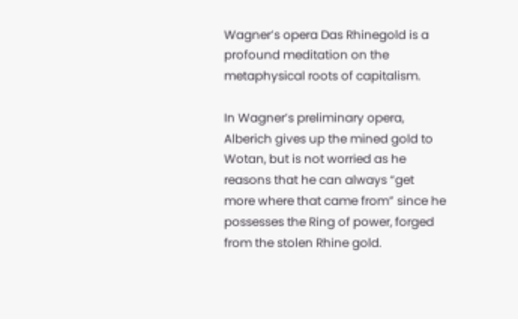Wagner’s opera Das Rhinegold is a profound meditation on the metaphysical roots of capitalism.

In Wagner’s preliminary opera, Alberich gives up the mined gold to Wotan, but is not worried as he reasons that he can always “get more where that came from” since he possesses the Ring of power, forged from the stolen Rhine gold.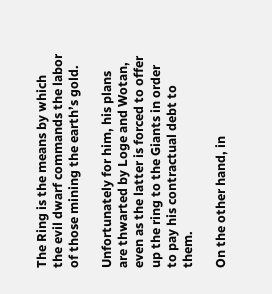The Ring is the means by which the evil dwarf commands the labor of those mining the earth’s gold.

Unfortunately for him, his plans are thwarted by Loge and Wotan, even as the latter is forced to offer up the ring to the Giants in order to pay his contractual debt to them.

On the other hand, in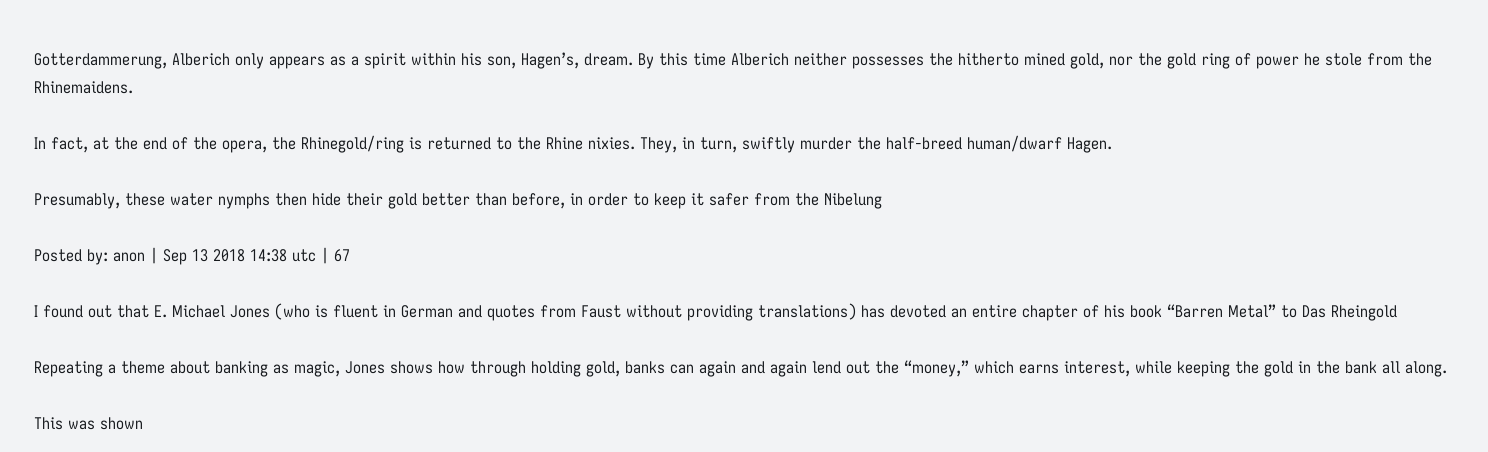Gotterdammerung, Alberich only appears as a spirit within his son, Hagen’s, dream. By this time Alberich neither possesses the hitherto mined gold, nor the gold ring of power he stole from the Rhinemaidens.

In fact, at the end of the opera, the Rhinegold/ring is returned to the Rhine nixies. They, in turn, swiftly murder the half-breed human/dwarf Hagen.

Presumably, these water nymphs then hide their gold better than before, in order to keep it safer from the Nibelung

Posted by: anon | Sep 13 2018 14:38 utc | 67

I found out that E. Michael Jones (who is fluent in German and quotes from Faust without providing translations) has devoted an entire chapter of his book “Barren Metal” to Das Rheingold

Repeating a theme about banking as magic, Jones shows how through holding gold, banks can again and again lend out the “money,” which earns interest, while keeping the gold in the bank all along.

This was shown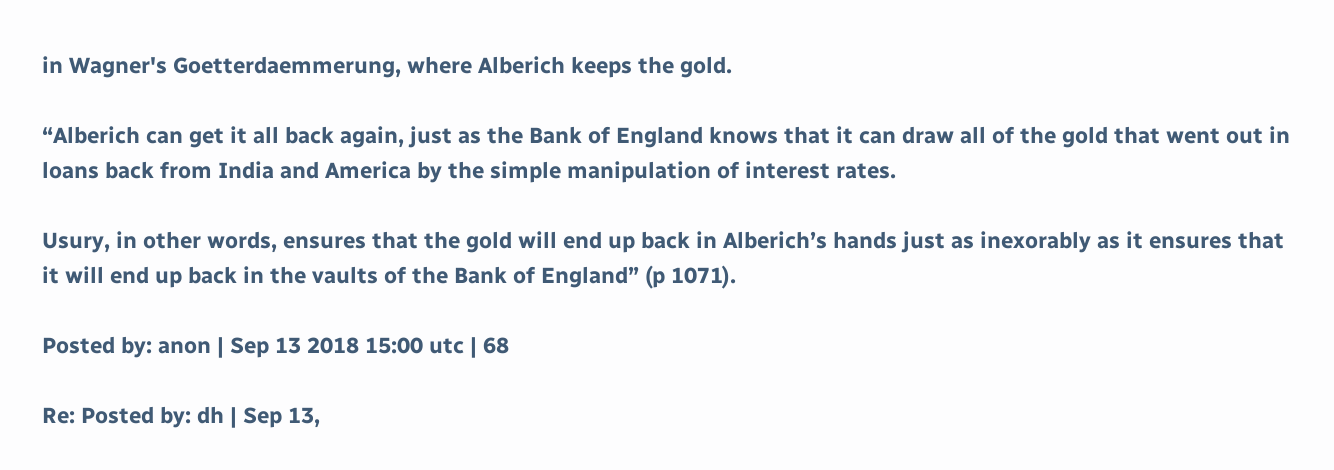in Wagner's Goetterdaemmerung, where Alberich keeps the gold.

“Alberich can get it all back again, just as the Bank of England knows that it can draw all of the gold that went out in loans back from India and America by the simple manipulation of interest rates.

Usury, in other words, ensures that the gold will end up back in Alberich’s hands just as inexorably as it ensures that it will end up back in the vaults of the Bank of England” (p 1071).

Posted by: anon | Sep 13 2018 15:00 utc | 68

Re: Posted by: dh | Sep 13,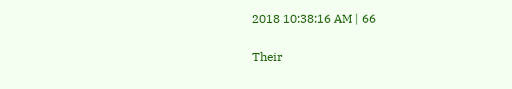2018 10:38:16 AM | 66

Their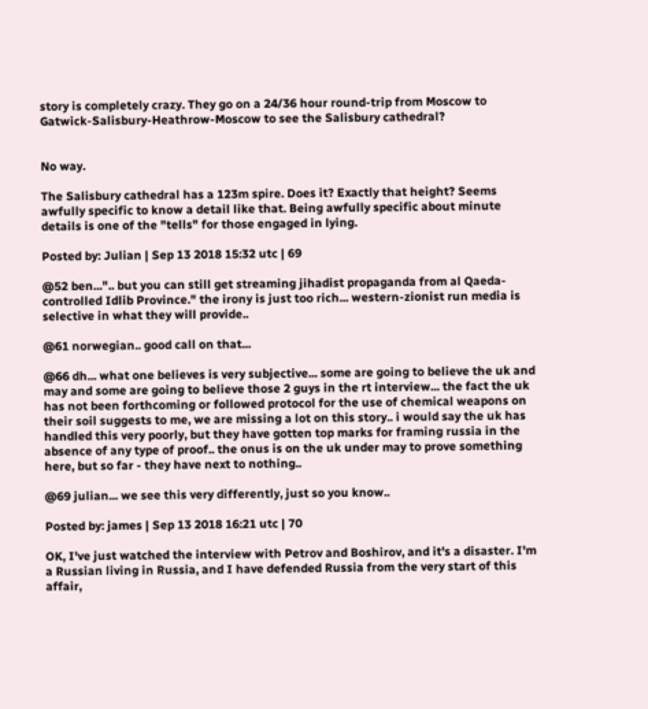story is completely crazy. They go on a 24/36 hour round-trip from Moscow to Gatwick-Salisbury-Heathrow-Moscow to see the Salisbury cathedral?


No way.

The Salisbury cathedral has a 123m spire. Does it? Exactly that height? Seems awfully specific to know a detail like that. Being awfully specific about minute details is one of the "tells" for those engaged in lying.

Posted by: Julian | Sep 13 2018 15:32 utc | 69

@52 ben...".. but you can still get streaming jihadist propaganda from al Qaeda-controlled Idlib Province." the irony is just too rich... western-zionist run media is selective in what they will provide..

@61 norwegian.. good call on that...

@66 dh... what one believes is very subjective... some are going to believe the uk and may and some are going to believe those 2 guys in the rt interview... the fact the uk has not been forthcoming or followed protocol for the use of chemical weapons on their soil suggests to me, we are missing a lot on this story.. i would say the uk has handled this very poorly, but they have gotten top marks for framing russia in the absence of any type of proof.. the onus is on the uk under may to prove something here, but so far - they have next to nothing..

@69 julian... we see this very differently, just so you know..

Posted by: james | Sep 13 2018 16:21 utc | 70

OK, I've just watched the interview with Petrov and Boshirov, and it's a disaster. I'm a Russian living in Russia, and I have defended Russia from the very start of this affair,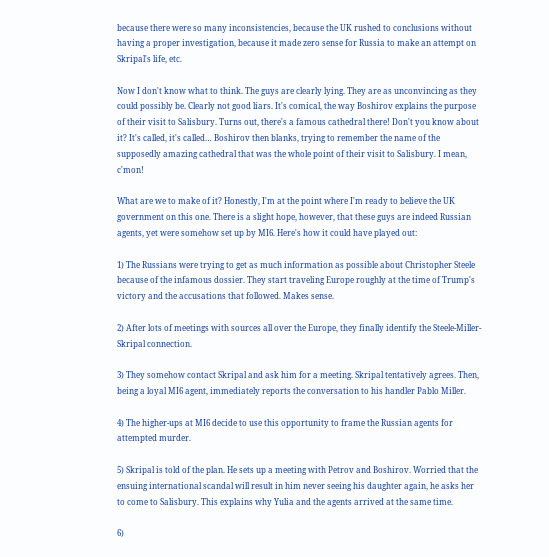because there were so many inconsistencies, because the UK rushed to conclusions without having a proper investigation, because it made zero sense for Russia to make an attempt on Skripal's life, etc.

Now I don't know what to think. The guys are clearly lying. They are as unconvincing as they could possibly be. Clearly not good liars. It's comical, the way Boshirov explains the purpose of their visit to Salisbury. Turns out, there's a famous cathedral there! Don't you know about it? It's called, it's called… Boshirov then blanks, trying to remember the name of the supposedly amazing cathedral that was the whole point of their visit to Salisbury. I mean, c'mon!

What are we to make of it? Honestly, I'm at the point where I'm ready to believe the UK government on this one. There is a slight hope, however, that these guys are indeed Russian agents, yet were somehow set up by MI6. Here's how it could have played out:

1) The Russians were trying to get as much information as possible about Christopher Steele because of the infamous dossier. They start traveling Europe roughly at the time of Trump's victory and the accusations that followed. Makes sense.

2) After lots of meetings with sources all over the Europe, they finally identify the Steele-Miller-Skripal connection.

3) They somehow contact Skripal and ask him for a meeting. Skripal tentatively agrees. Then, being a loyal MI6 agent, immediately reports the conversation to his handler Pablo Miller.

4) The higher-ups at MI6 decide to use this opportunity to frame the Russian agents for attempted murder.

5) Skripal is told of the plan. He sets up a meeting with Petrov and Boshirov. Worried that the ensuing international scandal will result in him never seeing his daughter again, he asks her to come to Salisbury. This explains why Yulia and the agents arrived at the same time.

6)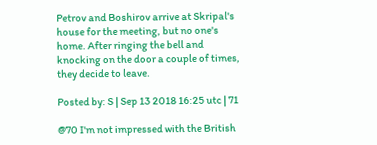Petrov and Boshirov arrive at Skripal's house for the meeting, but no one's home. After ringing the bell and knocking on the door a couple of times, they decide to leave.

Posted by: S | Sep 13 2018 16:25 utc | 71

@70 I'm not impressed with the British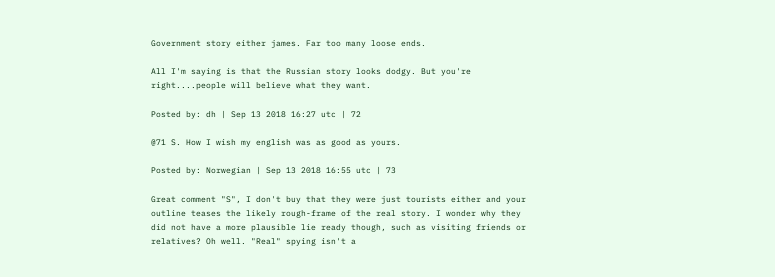Government story either james. Far too many loose ends.

All I'm saying is that the Russian story looks dodgy. But you're right....people will believe what they want.

Posted by: dh | Sep 13 2018 16:27 utc | 72

@71 S. How I wish my english was as good as yours.

Posted by: Norwegian | Sep 13 2018 16:55 utc | 73

Great comment "S", I don't buy that they were just tourists either and your outline teases the likely rough-frame of the real story. I wonder why they did not have a more plausible lie ready though, such as visiting friends or relatives? Oh well. "Real" spying isn't a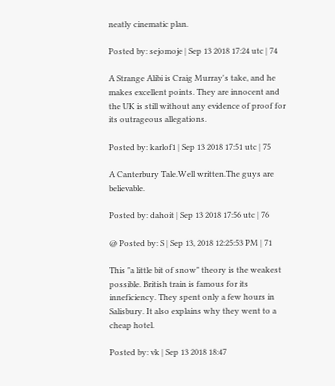neatly cinematic plan.

Posted by: sejomoje | Sep 13 2018 17:24 utc | 74

A Strange Alibi is Craig Murray's take, and he makes excellent points. They are innocent and the UK is still without any evidence of proof for its outrageous allegations.

Posted by: karlof1 | Sep 13 2018 17:51 utc | 75

A Canterbury Tale.Well written.The guys are believable.

Posted by: dahoit | Sep 13 2018 17:56 utc | 76

@ Posted by: S | Sep 13, 2018 12:25:53 PM | 71

This "a little bit of snow" theory is the weakest possible. British train is famous for its inneficiency. They spent only a few hours in Salisbury. It also explains why they went to a cheap hotel.

Posted by: vk | Sep 13 2018 18:47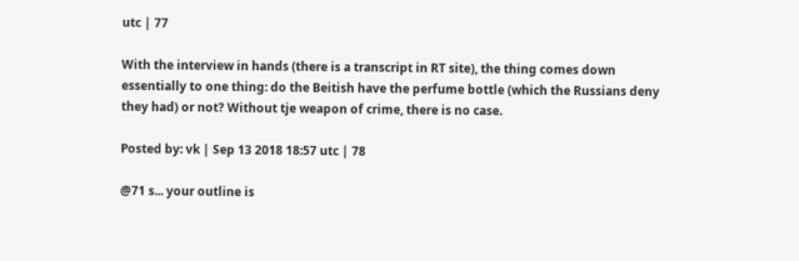utc | 77

With the interview in hands (there is a transcript in RT site), the thing comes down essentially to one thing: do the Beitish have the perfume bottle (which the Russians deny they had) or not? Without tje weapon of crime, there is no case.

Posted by: vk | Sep 13 2018 18:57 utc | 78

@71 s... your outline is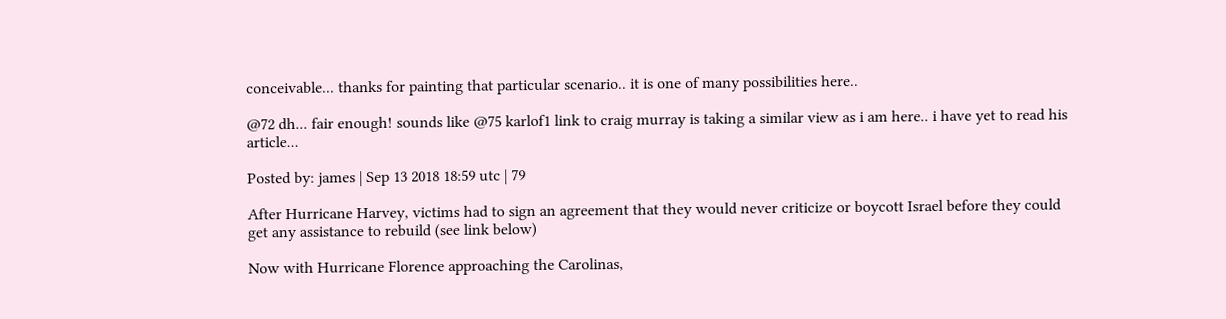conceivable... thanks for painting that particular scenario.. it is one of many possibilities here..

@72 dh... fair enough! sounds like @75 karlof1 link to craig murray is taking a similar view as i am here.. i have yet to read his article...

Posted by: james | Sep 13 2018 18:59 utc | 79

After Hurricane Harvey, victims had to sign an agreement that they would never criticize or boycott Israel before they could get any assistance to rebuild (see link below)

Now with Hurricane Florence approaching the Carolinas,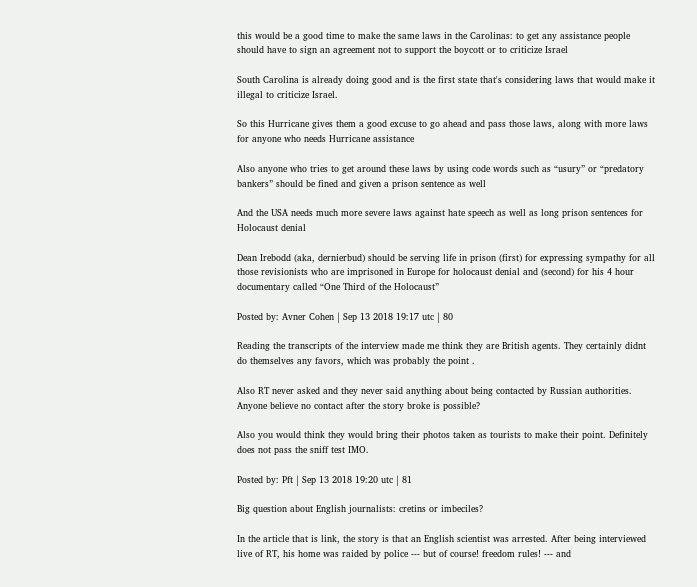this would be a good time to make the same laws in the Carolinas: to get any assistance people should have to sign an agreement not to support the boycott or to criticize Israel

South Carolina is already doing good and is the first state that's considering laws that would make it illegal to criticize Israel.

So this Hurricane gives them a good excuse to go ahead and pass those laws, along with more laws for anyone who needs Hurricane assistance

Also anyone who tries to get around these laws by using code words such as “usury” or “predatory bankers” should be fined and given a prison sentence as well

And the USA needs much more severe laws against hate speech as well as long prison sentences for Holocaust denial

Dean Irebodd (aka, dernierbud) should be serving life in prison (first) for expressing sympathy for all those revisionists who are imprisoned in Europe for holocaust denial and (second) for his 4 hour documentary called “One Third of the Holocaust”

Posted by: Avner Cohen | Sep 13 2018 19:17 utc | 80

Reading the transcripts of the interview made me think they are British agents. They certainly didnt do themselves any favors, which was probably the point .

Also RT never asked and they never said anything about being contacted by Russian authorities. Anyone believe no contact after the story broke is possible?

Also you would think they would bring their photos taken as tourists to make their point. Definitely does not pass the sniff test IMO.

Posted by: Pft | Sep 13 2018 19:20 utc | 81

Big question about English journalists: cretins or imbeciles?

In the article that is link, the story is that an English scientist was arrested. After being interviewed live of RT, his home was raided by police --- but of course! freedom rules! --- and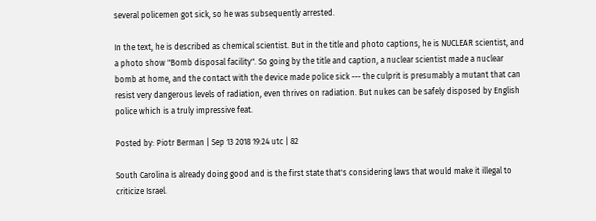several policemen got sick, so he was subsequently arrested.

In the text, he is described as chemical scientist. But in the title and photo captions, he is NUCLEAR scientist, and a photo show "Bomb disposal facility". So going by the title and caption, a nuclear scientist made a nuclear bomb at home, and the contact with the device made police sick --- the culprit is presumably a mutant that can resist very dangerous levels of radiation, even thrives on radiation. But nukes can be safely disposed by English police which is a truly impressive feat.

Posted by: Piotr Berman | Sep 13 2018 19:24 utc | 82

South Carolina is already doing good and is the first state that's considering laws that would make it illegal to criticize Israel.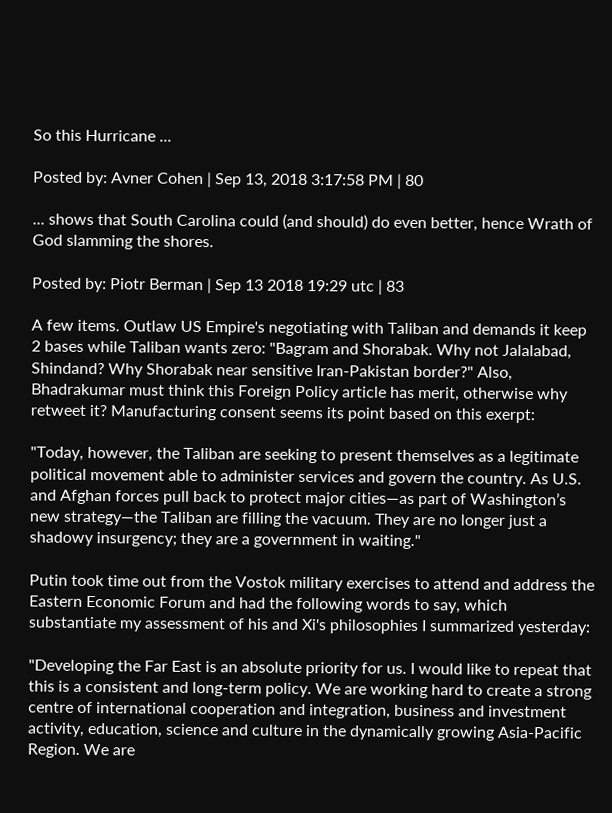So this Hurricane ...

Posted by: Avner Cohen | Sep 13, 2018 3:17:58 PM | 80

... shows that South Carolina could (and should) do even better, hence Wrath of God slamming the shores.

Posted by: Piotr Berman | Sep 13 2018 19:29 utc | 83

A few items. Outlaw US Empire's negotiating with Taliban and demands it keep 2 bases while Taliban wants zero: "Bagram and Shorabak. Why not Jalalabad, Shindand? Why Shorabak near sensitive Iran-Pakistan border?" Also, Bhadrakumar must think this Foreign Policy article has merit, otherwise why retweet it? Manufacturing consent seems its point based on this exerpt:

"Today, however, the Taliban are seeking to present themselves as a legitimate political movement able to administer services and govern the country. As U.S. and Afghan forces pull back to protect major cities—as part of Washington’s new strategy—the Taliban are filling the vacuum. They are no longer just a shadowy insurgency; they are a government in waiting."

Putin took time out from the Vostok military exercises to attend and address the Eastern Economic Forum and had the following words to say, which substantiate my assessment of his and Xi's philosophies I summarized yesterday:

"Developing the Far East is an absolute priority for us. I would like to repeat that this is a consistent and long-term policy. We are working hard to create a strong centre of international cooperation and integration, business and investment activity, education, science and culture in the dynamically growing Asia-Pacific Region. We are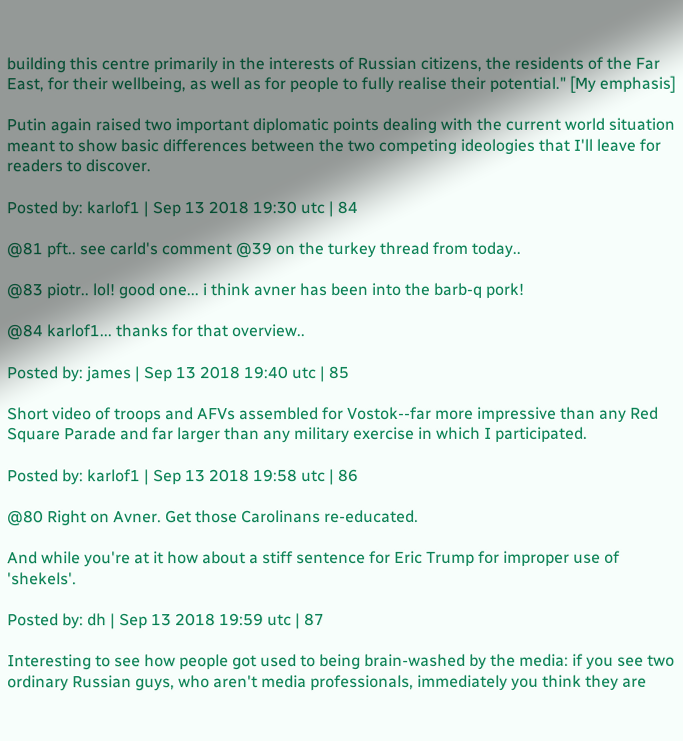building this centre primarily in the interests of Russian citizens, the residents of the Far East, for their wellbeing, as well as for people to fully realise their potential." [My emphasis]

Putin again raised two important diplomatic points dealing with the current world situation meant to show basic differences between the two competing ideologies that I'll leave for readers to discover.

Posted by: karlof1 | Sep 13 2018 19:30 utc | 84

@81 pft.. see carld's comment @39 on the turkey thread from today..

@83 piotr.. lol! good one... i think avner has been into the barb-q pork!

@84 karlof1... thanks for that overview..

Posted by: james | Sep 13 2018 19:40 utc | 85

Short video of troops and AFVs assembled for Vostok--far more impressive than any Red Square Parade and far larger than any military exercise in which I participated.

Posted by: karlof1 | Sep 13 2018 19:58 utc | 86

@80 Right on Avner. Get those Carolinans re-educated.

And while you're at it how about a stiff sentence for Eric Trump for improper use of 'shekels'.

Posted by: dh | Sep 13 2018 19:59 utc | 87

Interesting to see how people got used to being brain-washed by the media: if you see two ordinary Russian guys, who aren't media professionals, immediately you think they are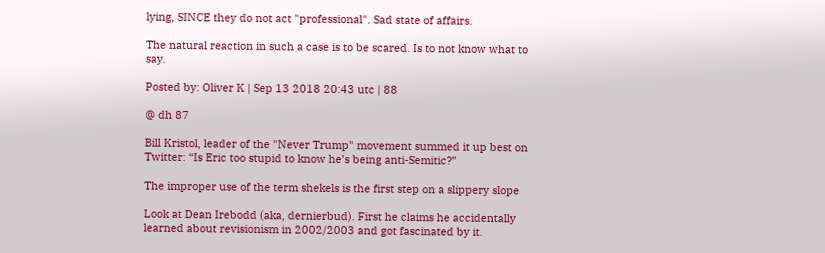lying, SINCE they do not act "professional". Sad state of affairs.

The natural reaction in such a case is to be scared. Is to not know what to say.

Posted by: Oliver K | Sep 13 2018 20:43 utc | 88

@ dh 87

Bill Kristol, leader of the "Never Trump" movement summed it up best on Twitter: “Is Eric too stupid to know he’s being anti-Semitic?”

The improper use of the term shekels is the first step on a slippery slope

Look at Dean Irebodd (aka, dernierbud). First he claims he accidentally learned about revisionism in 2002/2003 and got fascinated by it.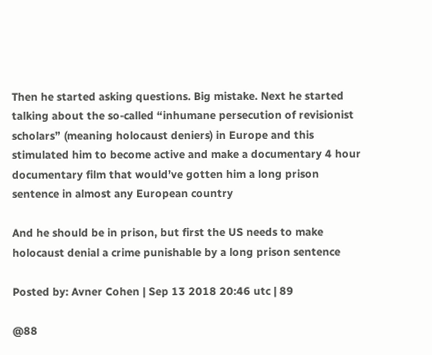Then he started asking questions. Big mistake. Next he started talking about the so-called “inhumane persecution of revisionist scholars” (meaning holocaust deniers) in Europe and this stimulated him to become active and make a documentary 4 hour documentary film that would’ve gotten him a long prison sentence in almost any European country

And he should be in prison, but first the US needs to make holocaust denial a crime punishable by a long prison sentence

Posted by: Avner Cohen | Sep 13 2018 20:46 utc | 89

@88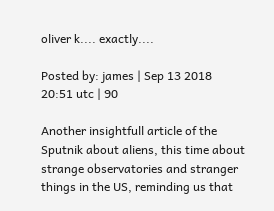oliver k.... exactly....

Posted by: james | Sep 13 2018 20:51 utc | 90

Another insightfull article of the Sputnik about aliens, this time about strange observatories and stranger things in the US, reminding us that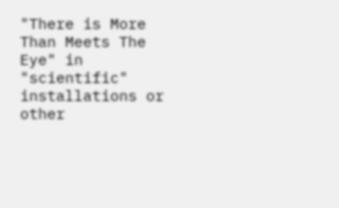"There is More Than Meets The Eye" in "scientific" installations or other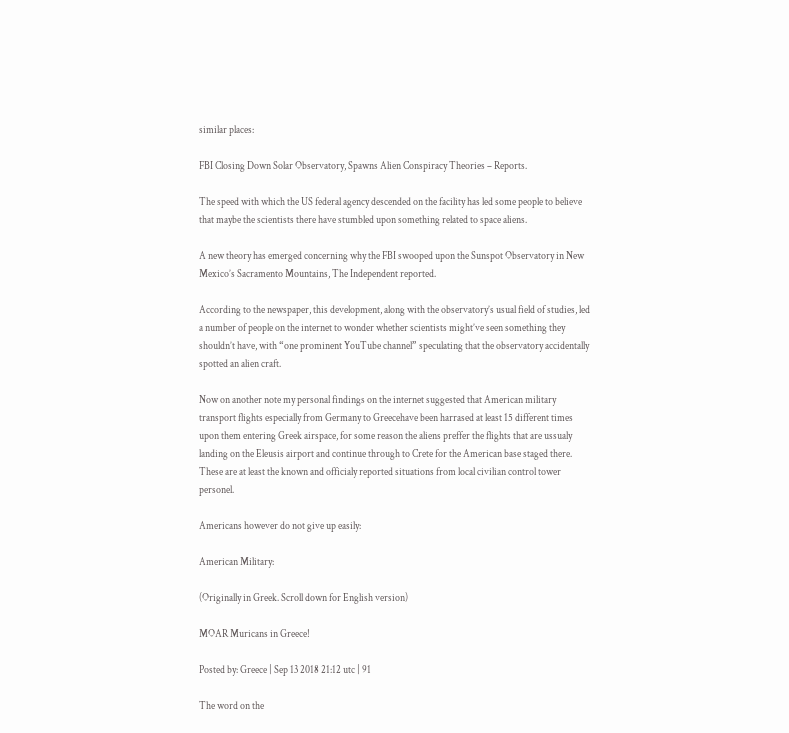similar places:

FBI Closing Down Solar Observatory, Spawns Alien Conspiracy Theories – Reports.

The speed with which the US federal agency descended on the facility has led some people to believe that maybe the scientists there have stumbled upon something related to space aliens.

A new theory has emerged concerning why the FBI swooped upon the Sunspot Observatory in New Mexico’s Sacramento Mountains, The Independent reported.

According to the newspaper, this development, along with the observatory’s usual field of studies, led a number of people on the internet to wonder whether scientists might’ve seen something they shouldn’t have, with “one prominent YouTube channel” speculating that the observatory accidentally spotted an alien craft.

Now on another note my personal findings on the internet suggested that American military transport flights especially from Germany to Greecehave been harrased at least 15 different times upon them entering Greek airspace, for some reason the aliens preffer the flights that are ussualy landing on the Eleusis airport and continue through to Crete for the American base staged there. These are at least the known and officialy reported situations from local civilian control tower personel.

Americans however do not give up easily:

American Military:

(Originally in Greek. Scroll down for English version)

MOAR Muricans in Greece!

Posted by: Greece | Sep 13 2018 21:12 utc | 91

The word on the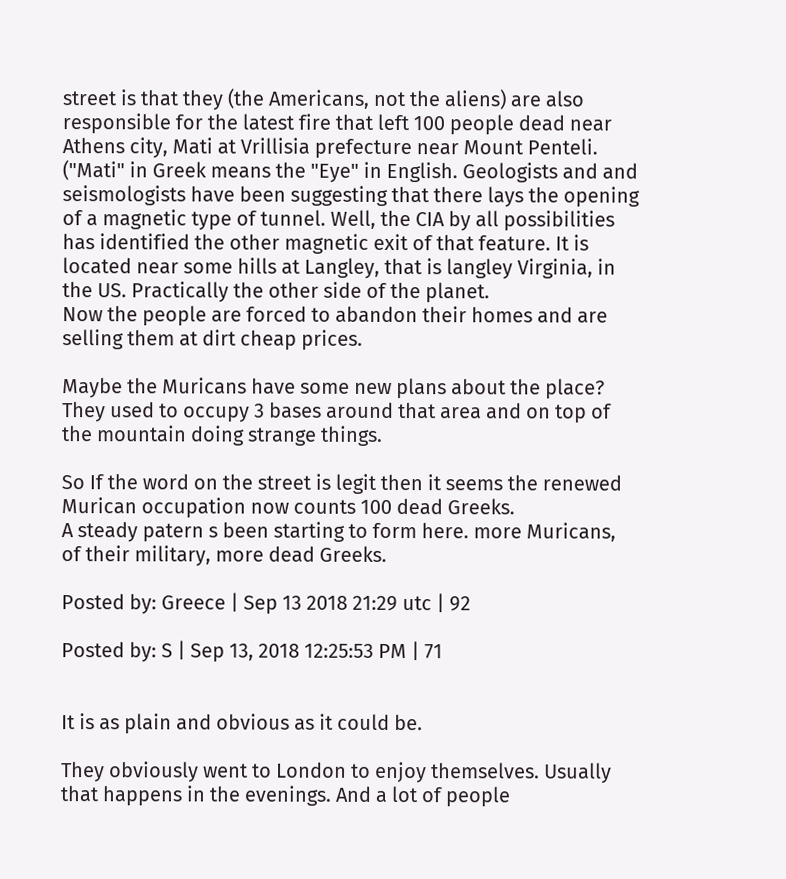street is that they (the Americans, not the aliens) are also responsible for the latest fire that left 100 people dead near Athens city, Mati at Vrillisia prefecture near Mount Penteli. ("Mati" in Greek means the "Eye" in English. Geologists and and seismologists have been suggesting that there lays the opening of a magnetic type of tunnel. Well, the CIA by all possibilities has identified the other magnetic exit of that feature. It is located near some hills at Langley, that is langley Virginia, in the US. Practically the other side of the planet.
Now the people are forced to abandon their homes and are selling them at dirt cheap prices.

Maybe the Muricans have some new plans about the place? They used to occupy 3 bases around that area and on top of the mountain doing strange things.

So If the word on the street is legit then it seems the renewed Murican occupation now counts 100 dead Greeks.
A steady patern s been starting to form here. more Muricans, of their military, more dead Greeks.

Posted by: Greece | Sep 13 2018 21:29 utc | 92

Posted by: S | Sep 13, 2018 12:25:53 PM | 71


It is as plain and obvious as it could be.

They obviously went to London to enjoy themselves. Usually that happens in the evenings. And a lot of people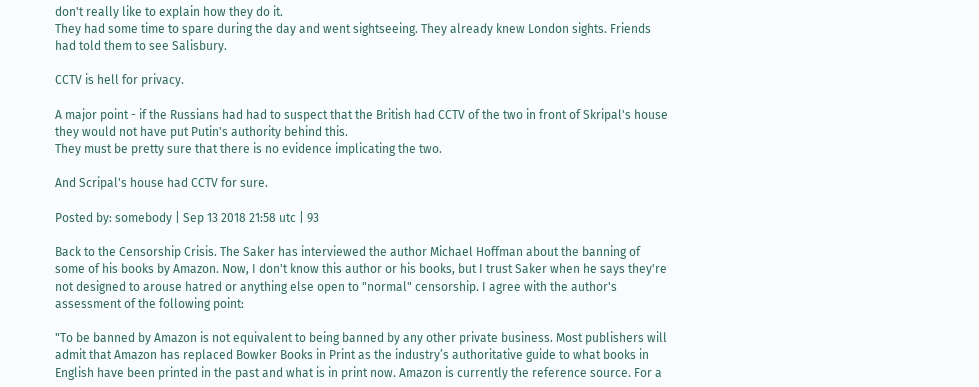don't really like to explain how they do it.
They had some time to spare during the day and went sightseeing. They already knew London sights. Friends had told them to see Salisbury.

CCTV is hell for privacy.

A major point - if the Russians had had to suspect that the British had CCTV of the two in front of Skripal's house they would not have put Putin's authority behind this.
They must be pretty sure that there is no evidence implicating the two.

And Scripal's house had CCTV for sure.

Posted by: somebody | Sep 13 2018 21:58 utc | 93

Back to the Censorship Crisis. The Saker has interviewed the author Michael Hoffman about the banning of some of his books by Amazon. Now, I don't know this author or his books, but I trust Saker when he says they're not designed to arouse hatred or anything else open to "normal" censorship. I agree with the author's assessment of the following point:

"To be banned by Amazon is not equivalent to being banned by any other private business. Most publishers will admit that Amazon has replaced Bowker Books in Print as the industry’s authoritative guide to what books in English have been printed in the past and what is in print now. Amazon is currently the reference source. For a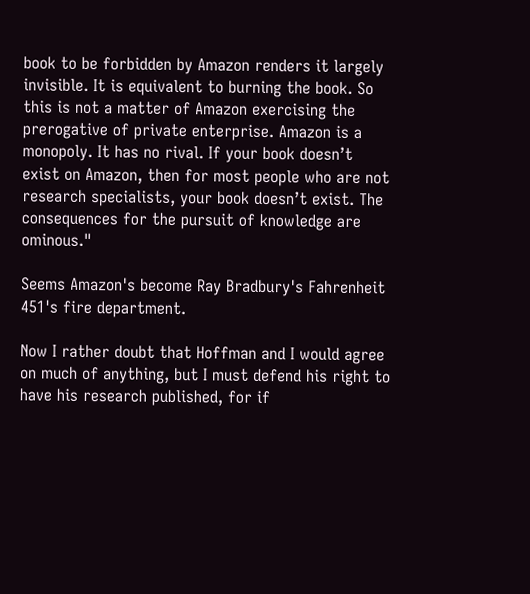book to be forbidden by Amazon renders it largely invisible. It is equivalent to burning the book. So this is not a matter of Amazon exercising the prerogative of private enterprise. Amazon is a monopoly. It has no rival. If your book doesn’t exist on Amazon, then for most people who are not research specialists, your book doesn’t exist. The consequences for the pursuit of knowledge are ominous."

Seems Amazon's become Ray Bradbury's Fahrenheit 451's fire department.

Now I rather doubt that Hoffman and I would agree on much of anything, but I must defend his right to have his research published, for if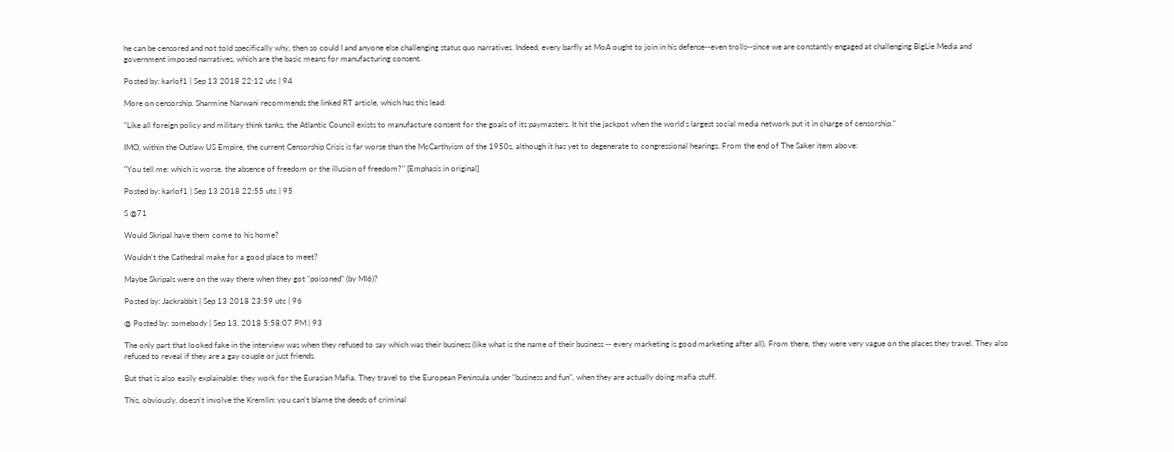he can be censored and not told specifically why, then so could I and anyone else challenging status quo narratives. Indeed, every barfly at MoA ought to join in his defense--even trolls--since we are constantly engaged at challenging BigLie Media and government imposed narratives, which are the basic means for manufacturing consent.

Posted by: karlof1 | Sep 13 2018 22:12 utc | 94

More on censorship. Sharmine Narwani recommends the linked RT article, which has this lead:

"Like all foreign policy and military think tanks, the Atlantic Council exists to manufacture consent for the goals of its paymasters. It hit the jackpot when the world’s largest social media network put it in charge of censorship."

IMO, within the Outlaw US Empire, the current Censorship Crisis is far worse than the McCarthyism of the 1950s, although it has yet to degenerate to congressional hearings. From the end of The Saker item above:

"You tell me: which is worse, the absence of freedom or the illusion of freedom?" [Emphasis in original]

Posted by: karlof1 | Sep 13 2018 22:55 utc | 95

S @71

Would Skripal have them come to his home?

Wouldn't the Cathedral make for a good place to meet?

Maybe Skripals were on the way there when they got "poisoned" (by MI6)?

Posted by: Jackrabbit | Sep 13 2018 23:59 utc | 96

@ Posted by: somebody | Sep 13, 2018 5:58:07 PM | 93

The only part that looked fake in the interview was when they refused to say which was their business (like what is the name of their business -- every marketing is good marketing after all). From there, they were very vague on the places they travel. They also refused to reveal if they are a gay couple or just friends.

But that is also easily explainable: they work for the Eurasian Mafia. They travel to the European Peninsula under "business and fun", when they are actually doing mafia stuff.

This, obviously, doesn't involve the Kremlin: you can't blame the deeds of criminal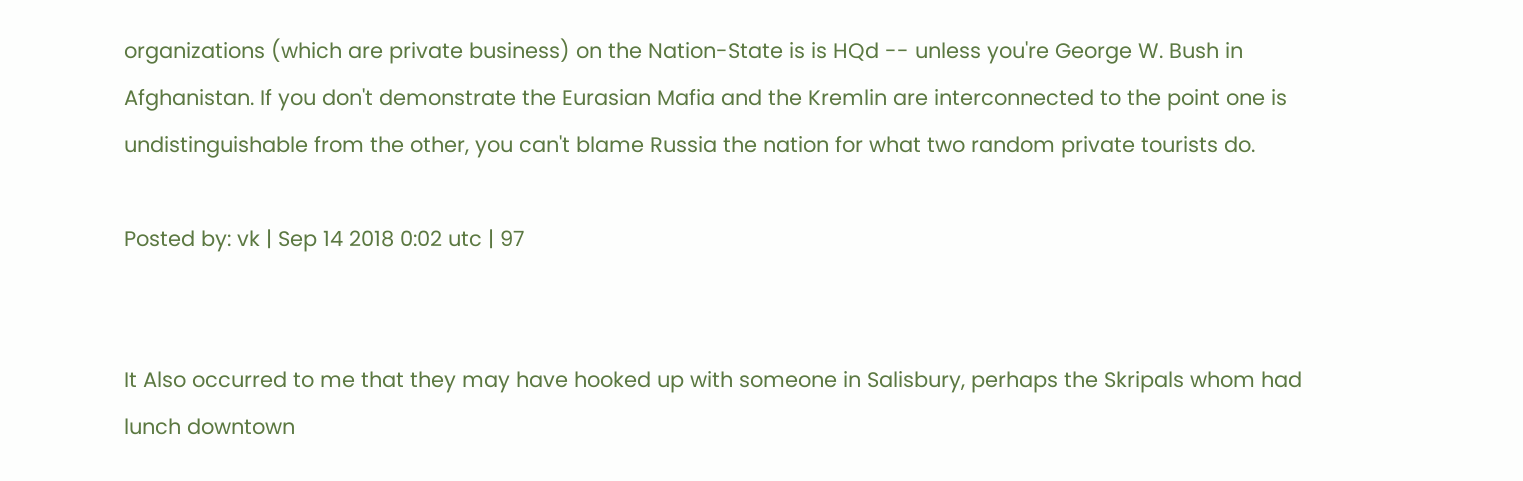organizations (which are private business) on the Nation-State is is HQd -- unless you're George W. Bush in Afghanistan. If you don't demonstrate the Eurasian Mafia and the Kremlin are interconnected to the point one is undistinguishable from the other, you can't blame Russia the nation for what two random private tourists do.

Posted by: vk | Sep 14 2018 0:02 utc | 97


It Also occurred to me that they may have hooked up with someone in Salisbury, perhaps the Skripals whom had lunch downtown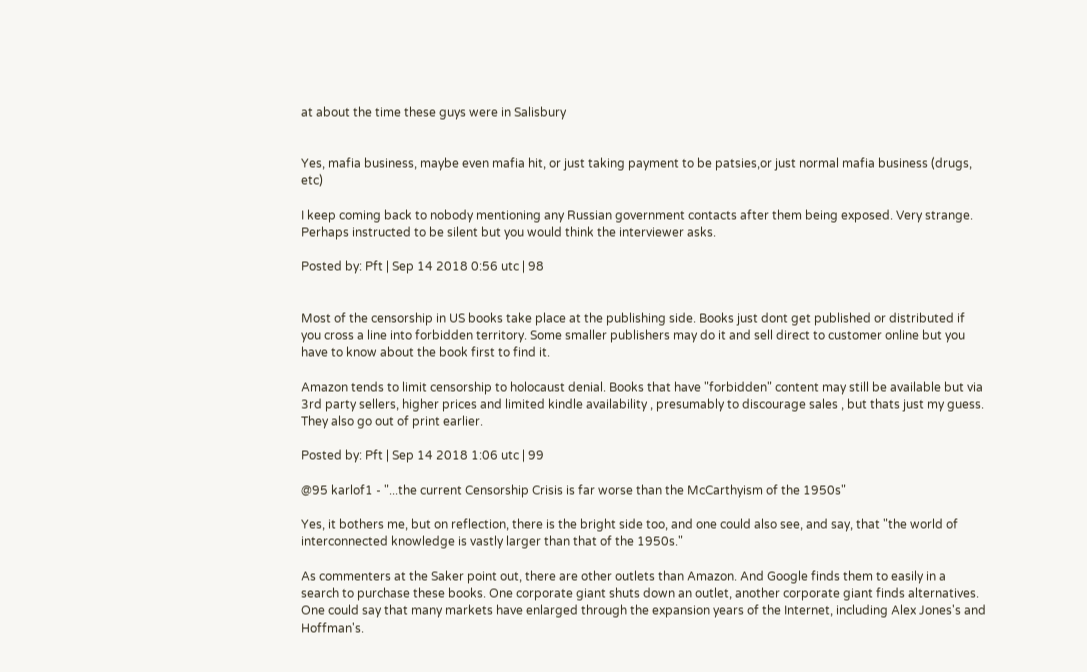at about the time these guys were in Salisbury


Yes, mafia business, maybe even mafia hit, or just taking payment to be patsies,or just normal mafia business (drugs, etc)

I keep coming back to nobody mentioning any Russian government contacts after them being exposed. Very strange. Perhaps instructed to be silent but you would think the interviewer asks.

Posted by: Pft | Sep 14 2018 0:56 utc | 98


Most of the censorship in US books take place at the publishing side. Books just dont get published or distributed if you cross a line into forbidden territory. Some smaller publishers may do it and sell direct to customer online but you have to know about the book first to find it.

Amazon tends to limit censorship to holocaust denial. Books that have "forbidden" content may still be available but via 3rd party sellers, higher prices and limited kindle availability , presumably to discourage sales , but thats just my guess. They also go out of print earlier.

Posted by: Pft | Sep 14 2018 1:06 utc | 99

@95 karlof1 - "...the current Censorship Crisis is far worse than the McCarthyism of the 1950s"

Yes, it bothers me, but on reflection, there is the bright side too, and one could also see, and say, that "the world of interconnected knowledge is vastly larger than that of the 1950s."

As commenters at the Saker point out, there are other outlets than Amazon. And Google finds them to easily in a search to purchase these books. One corporate giant shuts down an outlet, another corporate giant finds alternatives. One could say that many markets have enlarged through the expansion years of the Internet, including Alex Jones's and Hoffman's.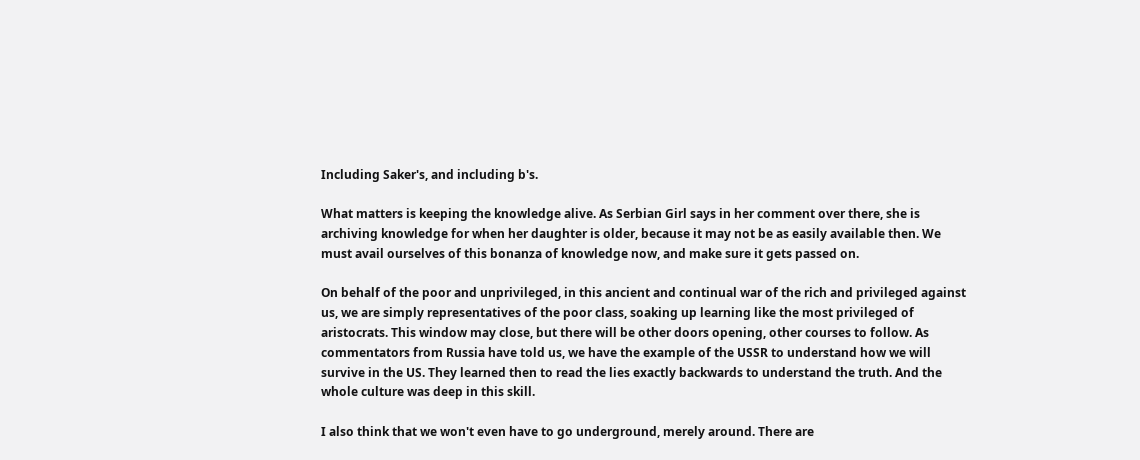Including Saker's, and including b's.

What matters is keeping the knowledge alive. As Serbian Girl says in her comment over there, she is archiving knowledge for when her daughter is older, because it may not be as easily available then. We must avail ourselves of this bonanza of knowledge now, and make sure it gets passed on.

On behalf of the poor and unprivileged, in this ancient and continual war of the rich and privileged against us, we are simply representatives of the poor class, soaking up learning like the most privileged of aristocrats. This window may close, but there will be other doors opening, other courses to follow. As commentators from Russia have told us, we have the example of the USSR to understand how we will survive in the US. They learned then to read the lies exactly backwards to understand the truth. And the whole culture was deep in this skill.

I also think that we won't even have to go underground, merely around. There are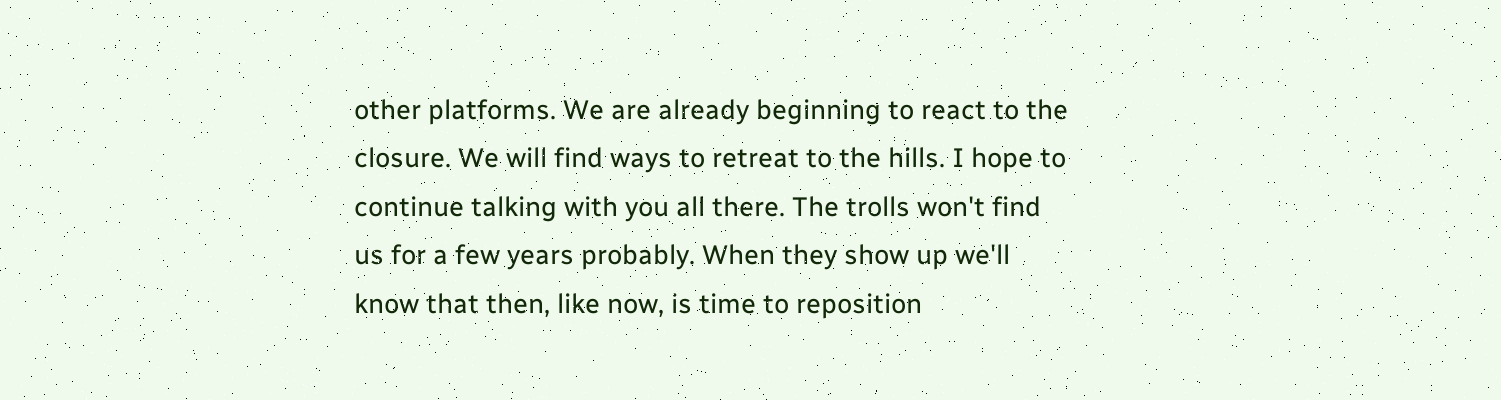other platforms. We are already beginning to react to the closure. We will find ways to retreat to the hills. I hope to continue talking with you all there. The trolls won't find us for a few years probably. When they show up we'll know that then, like now, is time to reposition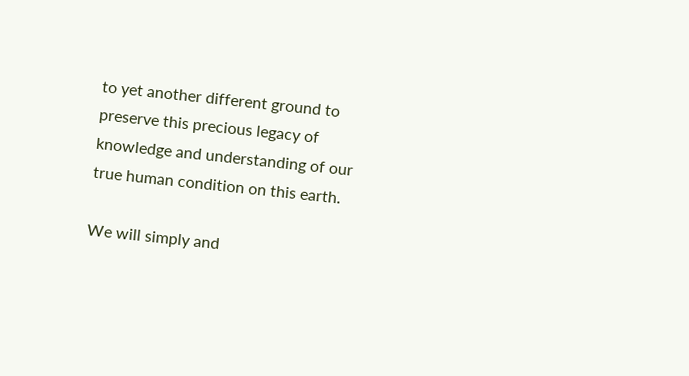to yet another different ground to preserve this precious legacy of knowledge and understanding of our true human condition on this earth.

We will simply and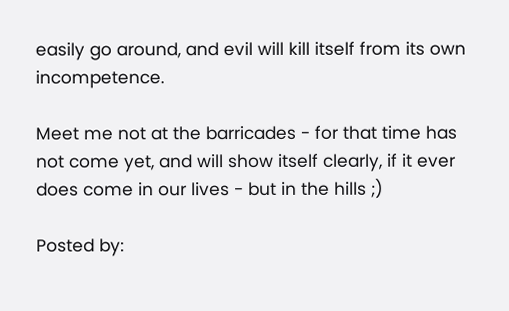easily go around, and evil will kill itself from its own incompetence.

Meet me not at the barricades - for that time has not come yet, and will show itself clearly, if it ever does come in our lives - but in the hills ;)

Posted by: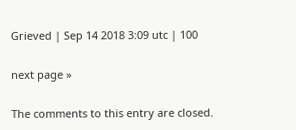Grieved | Sep 14 2018 3:09 utc | 100

next page »

The comments to this entry are closed.